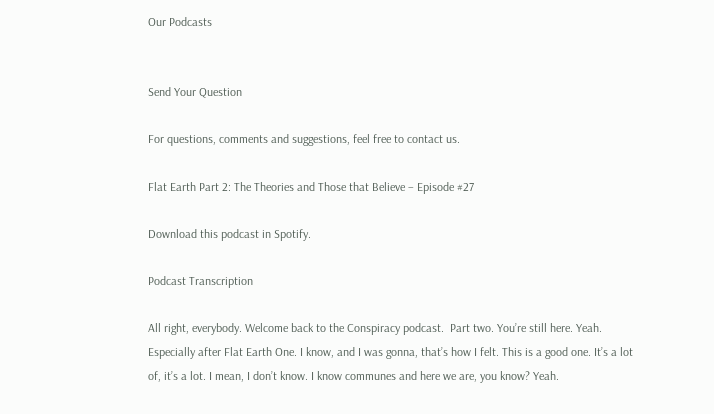Our Podcasts


Send Your Question

For questions, comments and suggestions, feel free to contact us.

Flat Earth Part 2: The Theories and Those that Believe – Episode #27

Download this podcast in Spotify.

Podcast Transcription

All right, everybody. Welcome back to the Conspiracy podcast.  Part two. You’re still here. Yeah. Especially after Flat Earth One. I know, and I was gonna, that’s how I felt. This is a good one. It’s a lot of, it’s a lot. I mean, I don’t know. I know communes and here we are, you know? Yeah.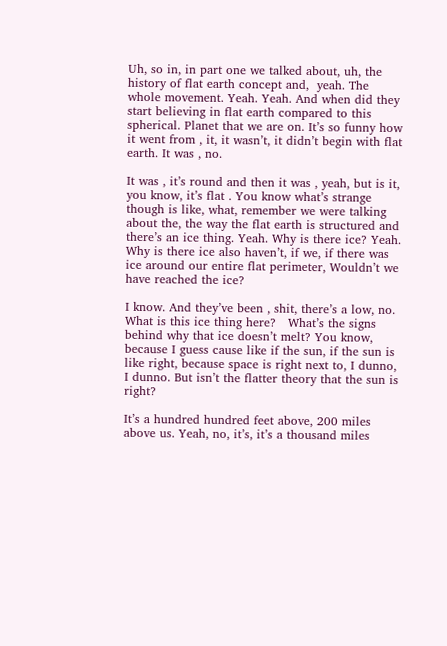Uh, so in, in part one we talked about, uh, the history of flat earth concept and,  yeah. The whole movement. Yeah. Yeah. And when did they start believing in flat earth compared to this spherical. Planet that we are on. It’s so funny how it went from , it, it wasn’t, it didn’t begin with flat earth. It was , no.

It was , it’s round and then it was , yeah, but is it, you know, it’s flat . You know what’s strange though is like, what, remember we were talking about the, the way the flat earth is structured and there’s an ice thing. Yeah. Why is there ice? Yeah. Why is there ice also haven’t, if we, if there was ice around our entire flat perimeter, Wouldn’t we have reached the ice?

I know. And they’ve been , shit, there’s a low, no. What is this ice thing here?   What’s the signs behind why that ice doesn’t melt? You know, because I guess cause like if the sun, if the sun is like right, because space is right next to, I dunno, I dunno. But isn’t the flatter theory that the sun is right?

It’s a hundred hundred feet above, 200 miles above us. Yeah, no, it’s, it’s a thousand miles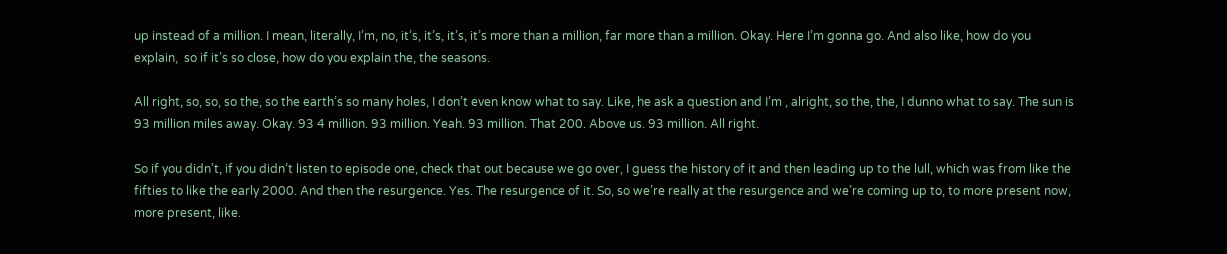up instead of a million. I mean, literally, I’m, no, it’s, it’s, it’s, it’s more than a million, far more than a million. Okay. Here I’m gonna go. And also like, how do you explain,  so if it’s so close, how do you explain the, the seasons.

All right, so, so, so the, so the earth’s so many holes, I don’t even know what to say. Like, he ask a question and I’m , alright, so the, the, I dunno what to say. The sun is 93 million miles away. Okay. 93 4 million. 93 million. Yeah. 93 million. That 200. Above us. 93 million. All right.

So if you didn’t, if you didn’t listen to episode one, check that out because we go over, I guess the history of it and then leading up to the lull, which was from like the fifties to like the early 2000. And then the resurgence. Yes. The resurgence of it. So, so we’re really at the resurgence and we’re coming up to, to more present now, more present, like.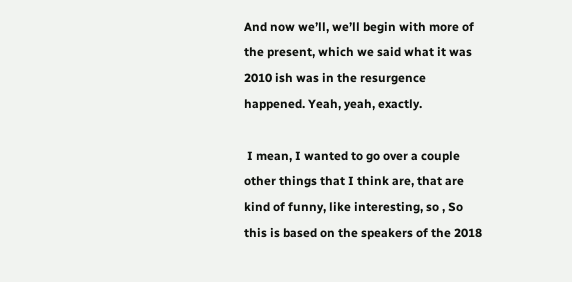And now we’ll, we’ll begin with more of the present, which we said what it was 2010 ish was in the resurgence happened. Yeah, yeah, exactly.

 I mean, I wanted to go over a couple other things that I think are, that are kind of funny, like interesting, so , So this is based on the speakers of the 2018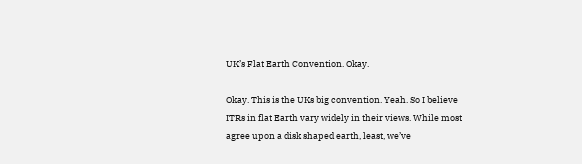UK’s Flat Earth Convention. Okay.

Okay. This is the UKs big convention. Yeah. So I believe ITRs in flat Earth vary widely in their views. While most agree upon a disk shaped earth, least, we’ve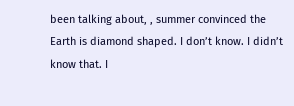been talking about, , summer convinced the Earth is diamond shaped. I don’t know. I didn’t know that. I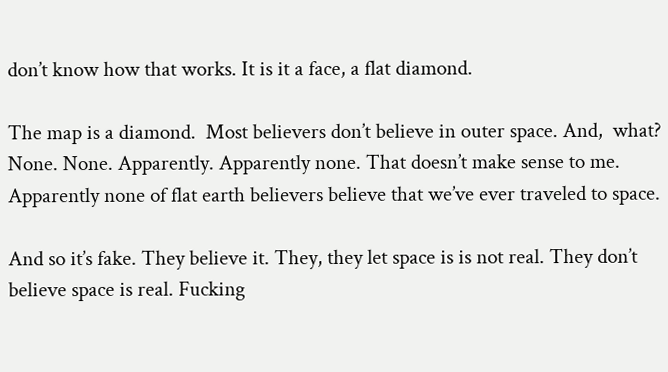don’t know how that works. It is it a face, a flat diamond.

The map is a diamond.  Most believers don’t believe in outer space. And,  what? None. None. Apparently. Apparently none. That doesn’t make sense to me. Apparently none of flat earth believers believe that we’ve ever traveled to space.

And so it’s fake. They believe it. They, they let space is is not real. They don’t believe space is real. Fucking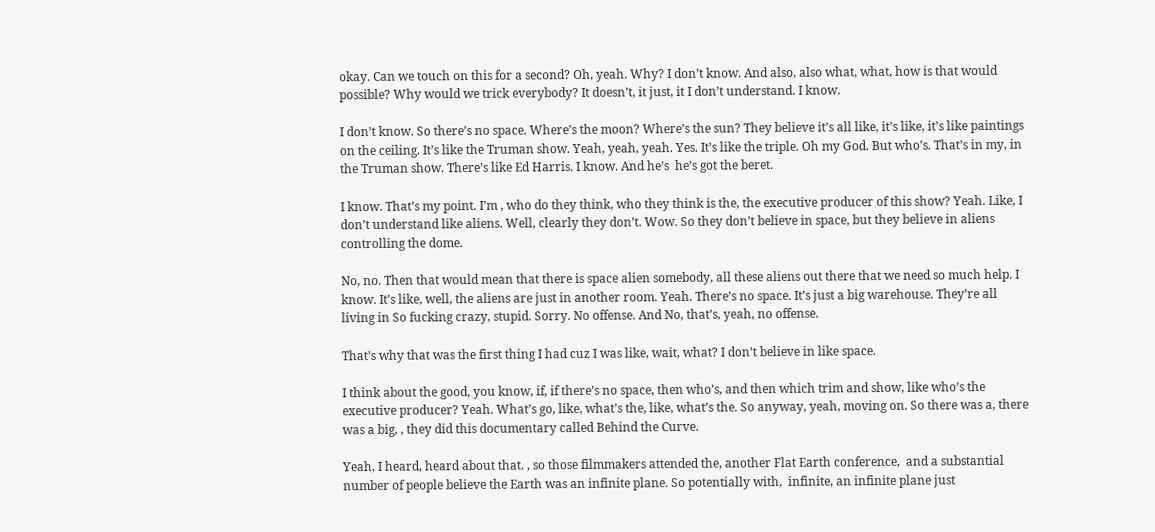okay. Can we touch on this for a second? Oh, yeah. Why? I don’t know. And also, also what, what, how is that would possible? Why would we trick everybody? It doesn’t, it just, it I don’t understand. I know.

I don’t know. So there’s no space. Where’s the moon? Where’s the sun? They believe it’s all like, it’s like, it’s like paintings on the ceiling. It’s like the Truman show. Yeah, yeah, yeah. Yes. It’s like the triple. Oh my God. But who’s. That’s in my, in the Truman show. There’s like Ed Harris. I know. And he’s  he’s got the beret.

I know. That’s my point. I’m , who do they think, who they think is the, the executive producer of this show? Yeah. Like, I don’t understand like aliens. Well, clearly they don’t. Wow. So they don’t believe in space, but they believe in aliens controlling the dome.

No, no. Then that would mean that there is space alien somebody, all these aliens out there that we need so much help. I know. It’s like, well, the aliens are just in another room. Yeah. There’s no space. It’s just a big warehouse. They’re all living in So fucking crazy, stupid. Sorry. No offense. And No, that’s, yeah, no offense.

That’s why that was the first thing I had cuz I was like, wait, what? I don’t believe in like space.

I think about the good, you know, if, if there’s no space, then who’s, and then which trim and show, like who’s the executive producer? Yeah. What’s go, like, what’s the, like, what’s the. So anyway, yeah, moving on. So there was a, there was a big, , they did this documentary called Behind the Curve.

Yeah, I heard, heard about that. , so those filmmakers attended the, another Flat Earth conference,  and a substantial number of people believe the Earth was an infinite plane. So potentially with,  infinite, an infinite plane just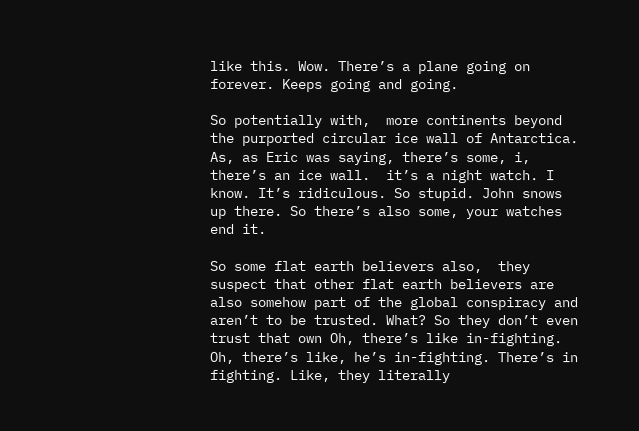like this. Wow. There’s a plane going on forever. Keeps going and going.

So potentially with,  more continents beyond the purported circular ice wall of Antarctica. As, as Eric was saying, there’s some, i, there’s an ice wall.  it’s a night watch. I know. It’s ridiculous. So stupid. John snows up there. So there’s also some, your watches end it.

So some flat earth believers also,  they suspect that other flat earth believers are also somehow part of the global conspiracy and aren’t to be trusted. What? So they don’t even trust that own Oh, there’s like in-fighting. Oh, there’s like, he’s in-fighting. There’s in fighting. Like, they literally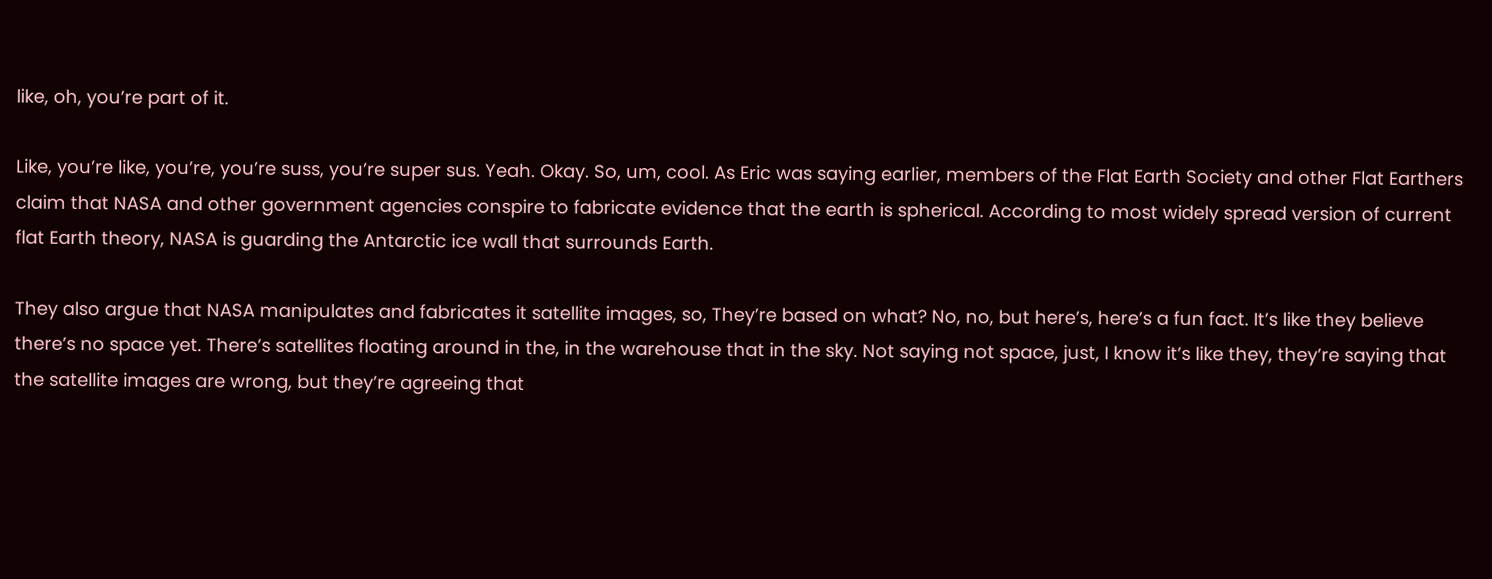like, oh, you’re part of it.

Like, you’re like, you’re, you’re suss, you’re super sus. Yeah. Okay. So, um, cool. As Eric was saying earlier, members of the Flat Earth Society and other Flat Earthers claim that NASA and other government agencies conspire to fabricate evidence that the earth is spherical. According to most widely spread version of current flat Earth theory, NASA is guarding the Antarctic ice wall that surrounds Earth.

They also argue that NASA manipulates and fabricates it satellite images, so, They’re based on what? No, no, but here’s, here’s a fun fact. It’s like they believe there’s no space yet. There’s satellites floating around in the, in the warehouse that in the sky. Not saying not space, just, I know it’s like they, they’re saying that the satellite images are wrong, but they’re agreeing that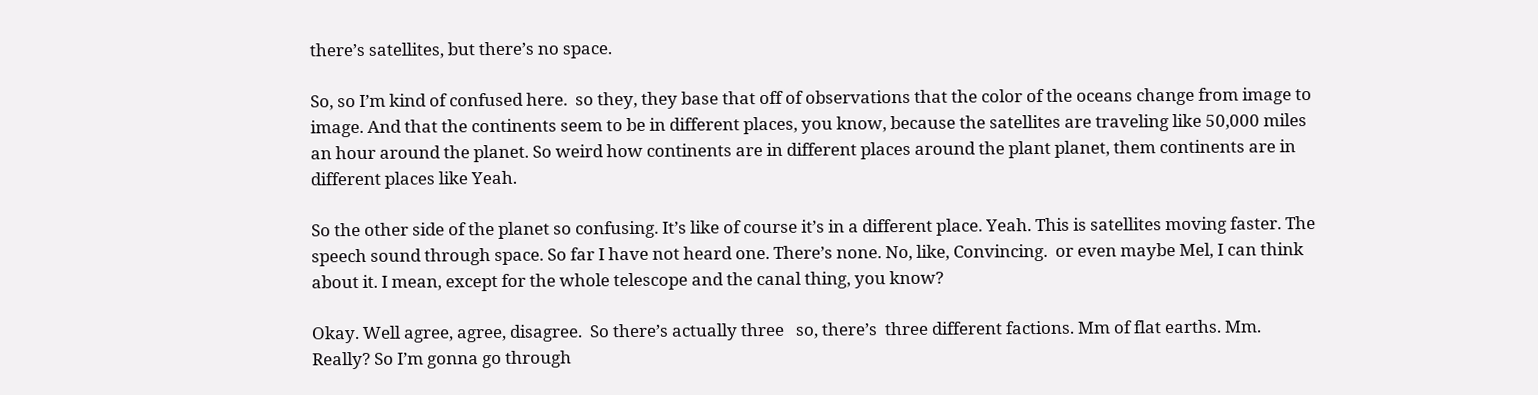there’s satellites, but there’s no space.

So, so I’m kind of confused here.  so they, they base that off of observations that the color of the oceans change from image to image. And that the continents seem to be in different places, you know, because the satellites are traveling like 50,000 miles an hour around the planet. So weird how continents are in different places around the plant planet, them continents are in different places like Yeah.

So the other side of the planet so confusing. It’s like of course it’s in a different place. Yeah. This is satellites moving faster. The speech sound through space. So far I have not heard one. There’s none. No, like, Convincing.  or even maybe Mel, I can think about it. I mean, except for the whole telescope and the canal thing, you know?

Okay. Well agree, agree, disagree.  So there’s actually three   so, there’s  three different factions. Mm of flat earths. Mm. Really? So I’m gonna go through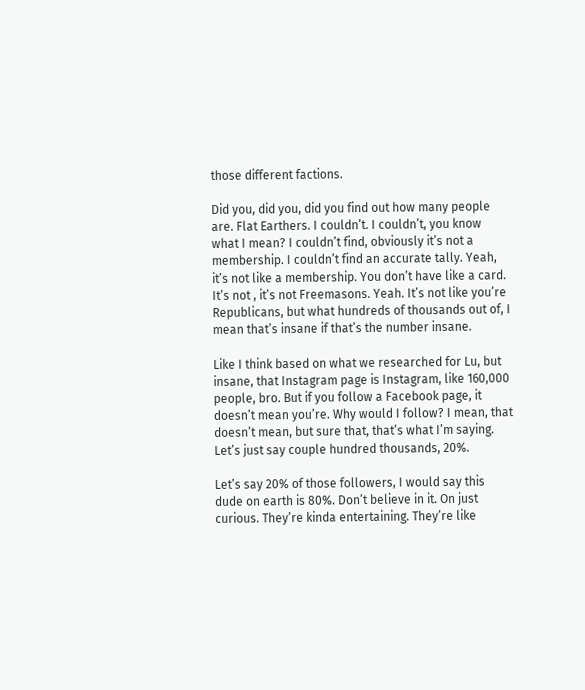those different factions.

Did you, did you, did you find out how many people are. Flat Earthers. I couldn’t. I couldn’t, you know what I mean? I couldn’t find, obviously it’s not a membership. I couldn’t find an accurate tally. Yeah, it’s not like a membership. You don’t have like a card. It’s not , it’s not Freemasons. Yeah. It’s not like you’re Republicans, but what hundreds of thousands out of, I mean that’s insane if that’s the number insane.

Like I think based on what we researched for Lu, but insane, that Instagram page is Instagram, like 160,000 people, bro. But if you follow a Facebook page, it doesn’t mean you’re. Why would I follow? I mean, that doesn’t mean, but sure that, that’s what I’m saying. Let’s just say couple hundred thousands, 20%.

Let’s say 20% of those followers, I would say this dude on earth is 80%. Don’t believe in it. On just curious. They’re kinda entertaining. They’re like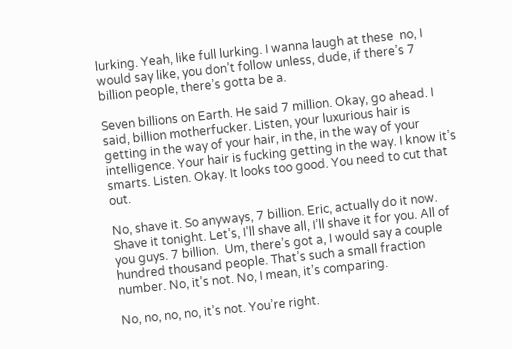lurking. Yeah, like full lurking. I wanna laugh at these  no, I would say like, you don’t follow unless, dude, if there’s 7 billion people, there’s gotta be a.

Seven billions on Earth. He said 7 million. Okay, go ahead. I said, billion motherfucker. Listen, your luxurious hair is getting in the way of your hair, in the, in the way of your intelligence. Your hair is fucking getting in the way. I know it’s smarts. Listen. Okay. It looks too good. You need to cut that out.

No, shave it. So anyways, 7 billion. Eric, actually do it now. Shave it tonight. Let’s, I’ll shave all, I’ll shave it for you. All of you guys. 7 billion.  Um, there’s got a, I would say a couple hundred thousand people. That’s such a small fraction number. No, it’s not. No, I mean, it’s comparing.

No, no, no, no, it’s not. You’re right.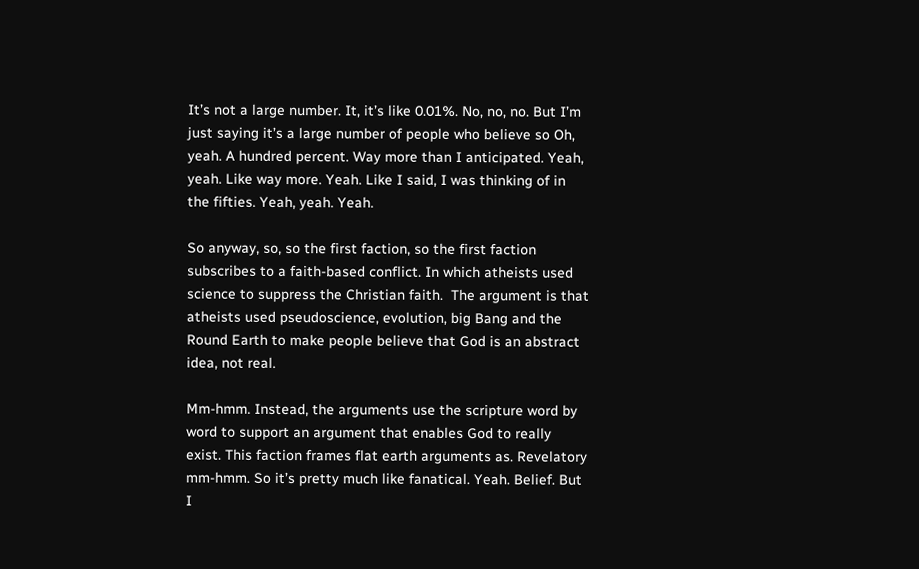It’s not a large number. It, it’s like 0.01%. No, no, no. But I’m just saying it’s a large number of people who believe so Oh, yeah. A hundred percent. Way more than I anticipated. Yeah, yeah. Like way more. Yeah. Like I said, I was thinking of in the fifties. Yeah, yeah. Yeah.

So anyway, so, so the first faction, so the first faction subscribes to a faith-based conflict. In which atheists used science to suppress the Christian faith.  The argument is that atheists used pseudoscience, evolution, big Bang and the Round Earth to make people believe that God is an abstract idea, not real.

Mm-hmm. Instead, the arguments use the scripture word by word to support an argument that enables God to really exist. This faction frames flat earth arguments as. Revelatory  mm-hmm. So it’s pretty much like fanatical. Yeah. Belief. But I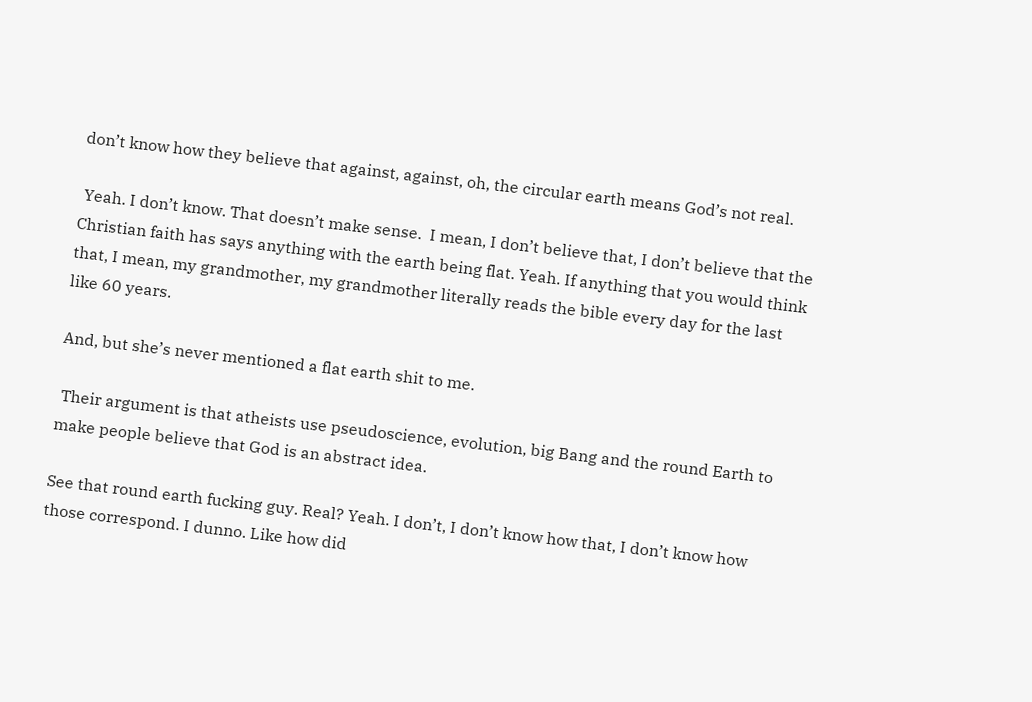don’t know how they believe that against, against, oh, the circular earth means God’s not real.

 Yeah. I don’t know. That doesn’t make sense.  I mean, I don’t believe that, I don’t believe that the Christian faith has says anything with the earth being flat. Yeah. If anything that you would think that, I mean, my grandmother, my grandmother literally reads the bible every day for the last like 60 years.

And, but she’s never mentioned a flat earth shit to me.

 Their argument is that atheists use pseudoscience, evolution, big Bang and the round Earth to make people believe that God is an abstract idea.

See that round earth fucking guy. Real? Yeah. I don’t, I don’t know how that, I don’t know how those correspond. I dunno. Like how did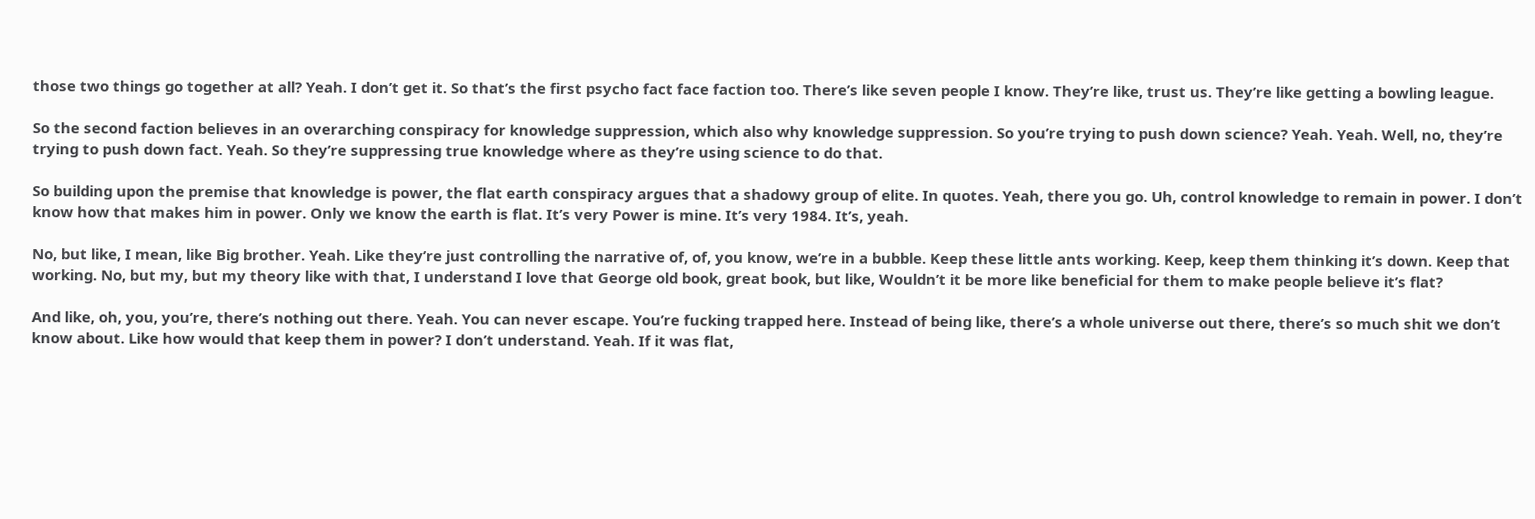those two things go together at all? Yeah. I don’t get it. So that’s the first psycho fact face faction too. There’s like seven people I know. They’re like, trust us. They’re like getting a bowling league.

So the second faction believes in an overarching conspiracy for knowledge suppression, which also why knowledge suppression. So you’re trying to push down science? Yeah. Yeah. Well, no, they’re trying to push down fact. Yeah. So they’re suppressing true knowledge where as they’re using science to do that.

So building upon the premise that knowledge is power, the flat earth conspiracy argues that a shadowy group of elite. In quotes. Yeah, there you go. Uh, control knowledge to remain in power. I don’t know how that makes him in power. Only we know the earth is flat. It’s very Power is mine. It’s very 1984. It’s, yeah.

No, but like, I mean, like Big brother. Yeah. Like they’re just controlling the narrative of, of, you know, we’re in a bubble. Keep these little ants working. Keep, keep them thinking it’s down. Keep that working. No, but my, but my theory like with that, I understand I love that George old book, great book, but like, Wouldn’t it be more like beneficial for them to make people believe it’s flat?

And like, oh, you, you’re, there’s nothing out there. Yeah. You can never escape. You’re fucking trapped here. Instead of being like, there’s a whole universe out there, there’s so much shit we don’t know about. Like how would that keep them in power? I don’t understand. Yeah. If it was flat,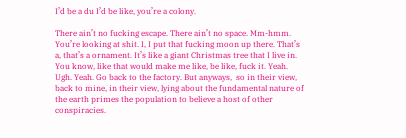I’d be a du I’d be like, you’re a colony.

There ain’t no fucking escape. There ain’t no space. Mm-hmm. You’re looking at shit. I, I put that fucking moon up there. That’s a, that’s a ornament. It’s like a giant Christmas tree that I live in. You know, like that would make me like, be like, fuck it. Yeah. Ugh. Yeah. Go back to the factory. But anyways,  so in their view, back to mine, in their view, lying about the fundamental nature of the earth primes the population to believe a host of other conspiracies.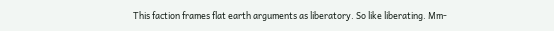This faction frames flat earth arguments as liberatory. So like liberating. Mm-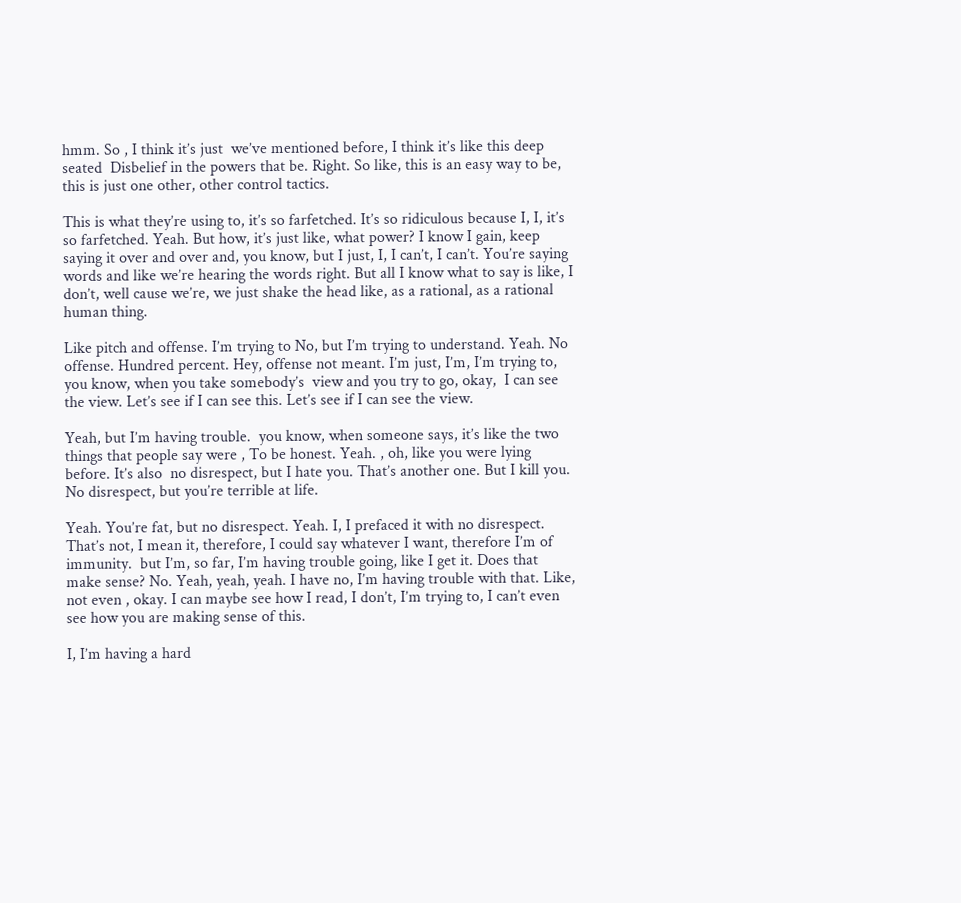hmm. So , I think it’s just  we’ve mentioned before, I think it’s like this deep seated  Disbelief in the powers that be. Right. So like, this is an easy way to be,  this is just one other, other control tactics.

This is what they’re using to, it’s so farfetched. It’s so ridiculous because I, I, it’s so farfetched. Yeah. But how, it’s just like, what power? I know I gain, keep saying it over and over and, you know, but I just, I, I can’t, I can’t. You’re saying words and like we’re hearing the words right. But all I know what to say is like, I don’t, well cause we’re, we just shake the head like, as a rational, as a rational human thing.

Like pitch and offense. I’m trying to No, but I’m trying to understand. Yeah. No offense. Hundred percent. Hey, offense not meant. I’m just, I’m, I’m trying to, you know, when you take somebody’s  view and you try to go, okay,  I can see the view. Let’s see if I can see this. Let’s see if I can see the view.

Yeah, but I’m having trouble.  you know, when someone says, it’s like the two things that people say were , To be honest. Yeah. , oh, like you were lying before. It’s also  no disrespect, but I hate you. That’s another one. But I kill you. No disrespect, but you’re terrible at life.

Yeah. You’re fat, but no disrespect. Yeah. I, I prefaced it with no disrespect. That’s not, I mean it, therefore, I could say whatever I want, therefore I’m of immunity.  but I’m, so far, I’m having trouble going, like I get it. Does that make sense? No. Yeah, yeah, yeah. I have no, I’m having trouble with that. Like, not even , okay. I can maybe see how I read, I don’t, I’m trying to, I can’t even see how you are making sense of this.

I, I’m having a hard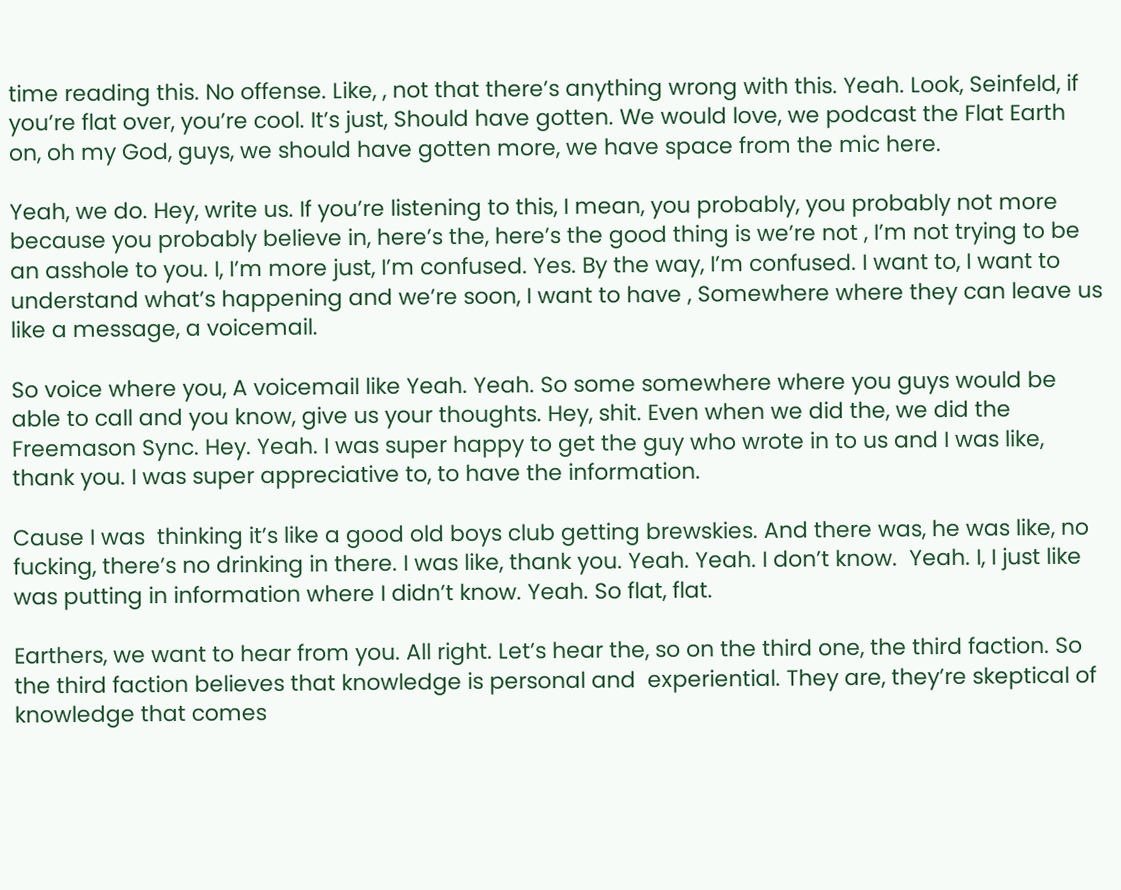time reading this. No offense. Like, , not that there’s anything wrong with this. Yeah. Look, Seinfeld, if you’re flat over, you’re cool. It’s just, Should have gotten. We would love, we podcast the Flat Earth on, oh my God, guys, we should have gotten more, we have space from the mic here.

Yeah, we do. Hey, write us. If you’re listening to this, I mean, you probably, you probably not more because you probably believe in, here’s the, here’s the good thing is we’re not , I’m not trying to be an asshole to you. I, I’m more just, I’m confused. Yes. By the way, I’m confused. I want to, I want to understand what’s happening and we’re soon, I want to have , Somewhere where they can leave us like a message, a voicemail.

So voice where you, A voicemail like Yeah. Yeah. So some somewhere where you guys would be able to call and you know, give us your thoughts. Hey, shit. Even when we did the, we did the Freemason Sync. Hey. Yeah. I was super happy to get the guy who wrote in to us and I was like, thank you. I was super appreciative to, to have the information.

Cause I was  thinking it’s like a good old boys club getting brewskies. And there was, he was like, no fucking, there’s no drinking in there. I was like, thank you. Yeah. Yeah. I don’t know.  Yeah. I, I just like was putting in information where I didn’t know. Yeah. So flat, flat.

Earthers, we want to hear from you. All right. Let’s hear the, so on the third one, the third faction. So the third faction believes that knowledge is personal and  experiential. They are, they’re skeptical of knowledge that comes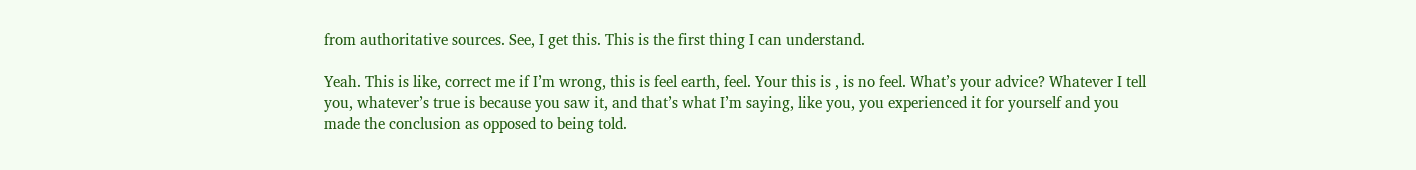from authoritative sources. See, I get this. This is the first thing I can understand.

Yeah. This is like, correct me if I’m wrong, this is feel earth, feel. Your this is , is no feel. What’s your advice? Whatever I tell you, whatever’s true is because you saw it, and that’s what I’m saying, like you, you experienced it for yourself and you made the conclusion as opposed to being told.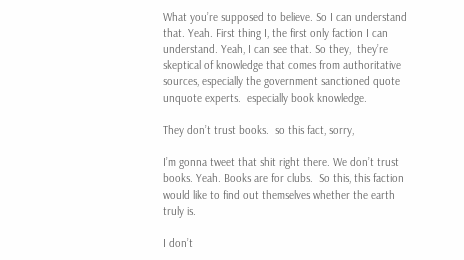What you’re supposed to believe. So I can understand that. Yeah. First thing I, the first only faction I can understand. Yeah, I can see that. So they,  they’re skeptical of knowledge that comes from authoritative sources, especially the government sanctioned quote unquote experts.  especially book knowledge.

They don’t trust books.  so this fact, sorry,

I’m gonna tweet that shit right there. We don’t trust books. Yeah. Books are for clubs.  So this, this faction would like to find out themselves whether the earth truly is.

I don’t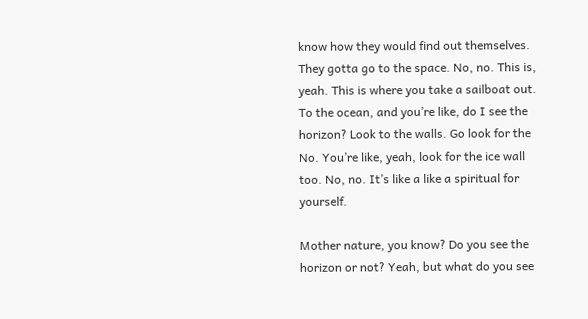know how they would find out themselves. They gotta go to the space. No, no. This is, yeah. This is where you take a sailboat out. To the ocean, and you’re like, do I see the horizon? Look to the walls. Go look for the No. You’re like, yeah, look for the ice wall too. No, no. It’s like a like a spiritual for yourself.

Mother nature, you know? Do you see the horizon or not? Yeah, but what do you see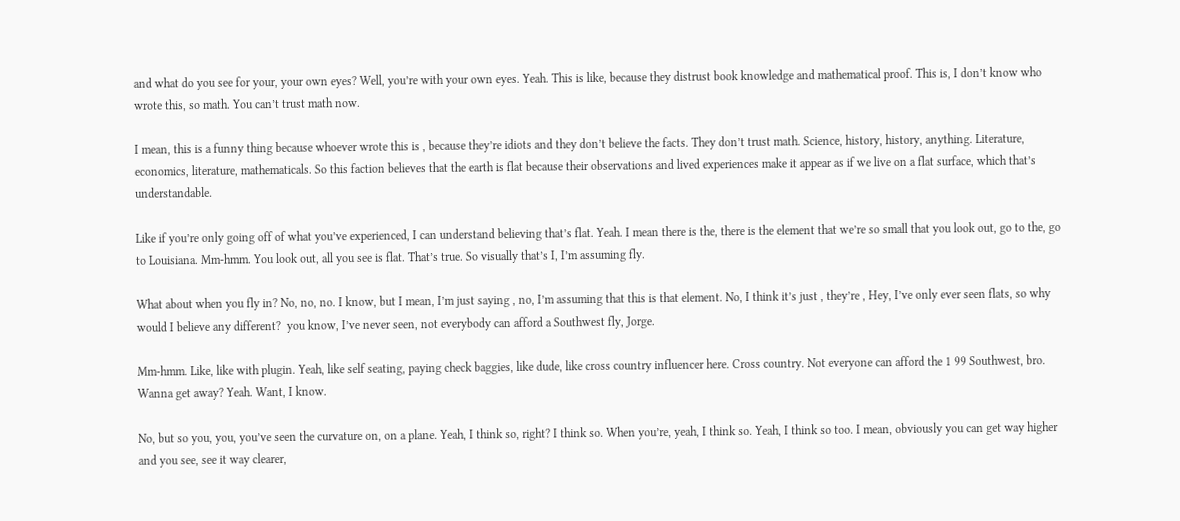and what do you see for your, your own eyes? Well, you’re with your own eyes. Yeah. This is like, because they distrust book knowledge and mathematical proof. This is, I don’t know who wrote this, so math. You can’t trust math now.

I mean, this is a funny thing because whoever wrote this is , because they’re idiots and they don’t believe the facts. They don’t trust math. Science, history, history, anything. Literature, economics, literature, mathematicals. So this faction believes that the earth is flat because their observations and lived experiences make it appear as if we live on a flat surface, which that’s understandable.

Like if you’re only going off of what you’ve experienced, I can understand believing that’s flat. Yeah. I mean there is the, there is the element that we’re so small that you look out, go to the, go to Louisiana. Mm-hmm. You look out, all you see is flat. That’s true. So visually that’s I, I’m assuming fly.

What about when you fly in? No, no, no. I know, but I mean, I’m just saying , no, I’m assuming that this is that element. No, I think it’s just , they’re , Hey, I’ve only ever seen flats, so why would I believe any different?  you know, I’ve never seen, not everybody can afford a Southwest fly, Jorge.

Mm-hmm. Like, like with plugin. Yeah, like self seating, paying check baggies, like dude, like cross country influencer here. Cross country. Not everyone can afford the 1 99 Southwest, bro. Wanna get away? Yeah. Want, I know.

No, but so you, you, you’ve seen the curvature on, on a plane. Yeah, I think so, right? I think so. When you’re, yeah, I think so. Yeah, I think so too. I mean, obviously you can get way higher and you see, see it way clearer,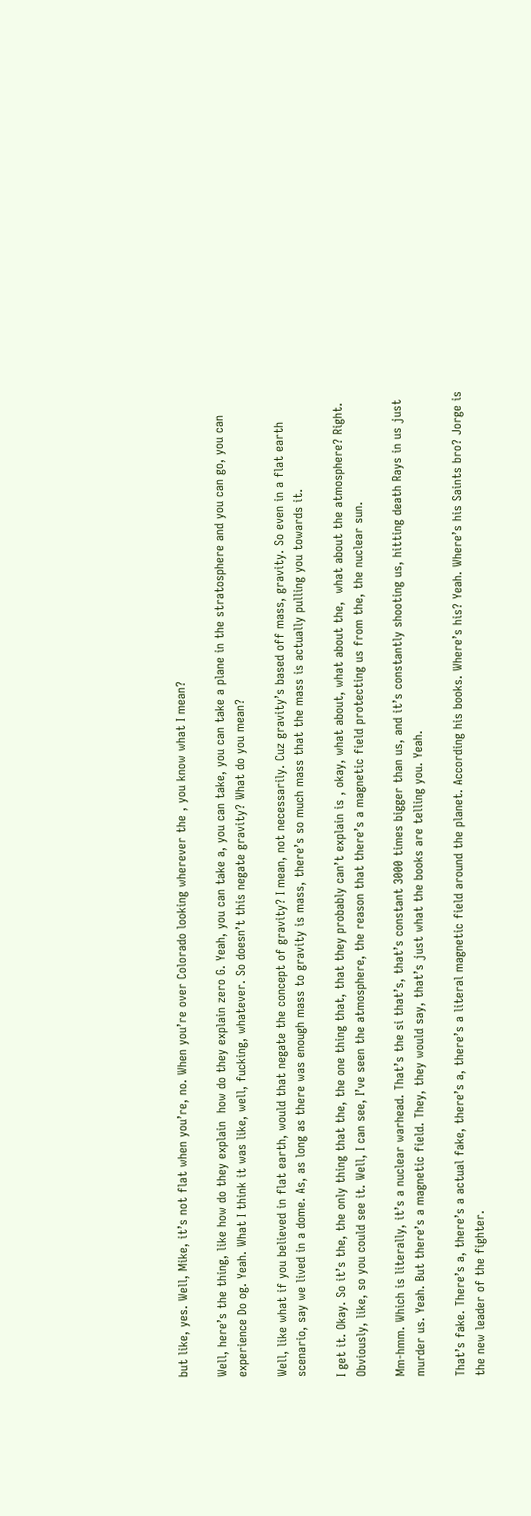but like, yes. Well, Mike, it’s not flat when you’re, no. When you’re over Colorado looking wherever the , you know what I mean?

Well, here’s the thing, like how do they explain  how do they explain zero G. Yeah, you can take a, you can take, you can take a plane in the stratosphere and you can go, you can experience Do og. Yeah. What I think it was like, well, fucking, whatever. So doesn’t this negate gravity? What do you mean?

Well, like what if you believed in flat earth, would that negate the concept of gravity? I mean, not necessarily. Cuz gravity’s based off mass, gravity. So even in a flat earth scenario, say we lived in a dome. As, as long as there was enough mass to gravity is mass, there’s so much mass that the mass is actually pulling you towards it.

I get it. Okay. So it’s the, the only thing that the, the one thing that, that they probably can’t explain is , okay, what about, what about the,  what about the atmosphere? Right. Obviously, like, so you could see it. Well, I can see, I’ve seen the atmosphere, the reason that there’s a magnetic field protecting us from the, the nuclear sun.

Mm-hmm. Which is literally, it’s a nuclear warhead. That’s the si that’s, that’s constant 3000 times bigger than us, and it’s constantly shooting us, hitting death Rays in us just murder us. Yeah. But there’s a magnetic field. They, they would say, that’s just what the books are telling you. Yeah.

That’s fake. There’s a, there’s a actual fake, there’s a, there’s a literal magnetic field around the planet. According his books. Where’s his? Yeah. Where’s his Saints bro? Jorge is the new leader of the fighter.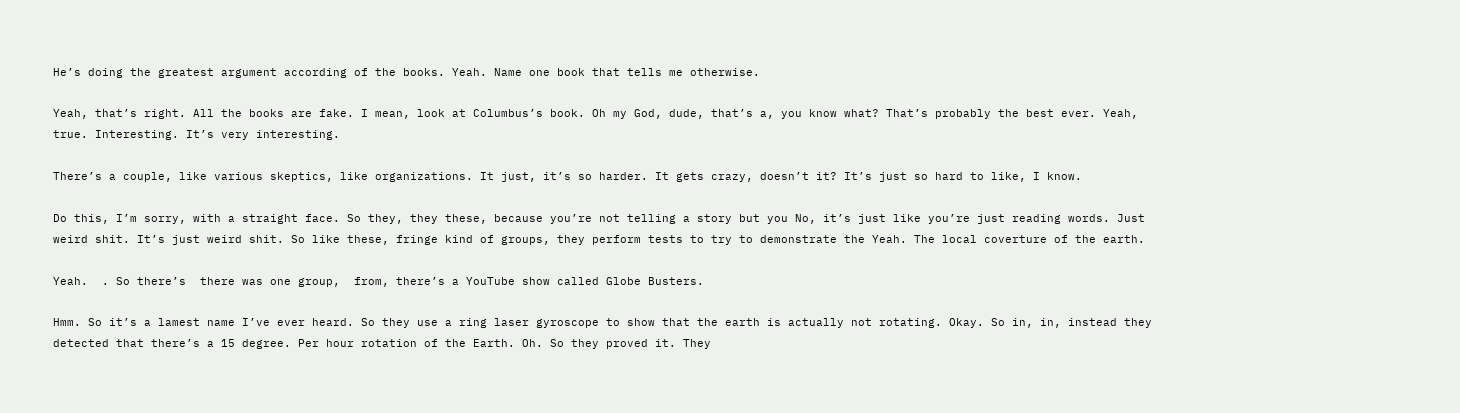He’s doing the greatest argument according of the books. Yeah. Name one book that tells me otherwise.

Yeah, that’s right. All the books are fake. I mean, look at Columbus’s book. Oh my God, dude, that’s a, you know what? That’s probably the best ever. Yeah, true. Interesting. It’s very interesting.

There’s a couple, like various skeptics, like organizations. It just, it’s so harder. It gets crazy, doesn’t it? It’s just so hard to like, I know.

Do this, I’m sorry, with a straight face. So they, they these, because you’re not telling a story but you No, it’s just like you’re just reading words. Just weird shit. It’s just weird shit. So like these, fringe kind of groups, they perform tests to try to demonstrate the Yeah. The local coverture of the earth.

Yeah.  . So there’s  there was one group,  from, there’s a YouTube show called Globe Busters.

Hmm. So it’s a lamest name I’ve ever heard. So they use a ring laser gyroscope to show that the earth is actually not rotating. Okay. So in, in, instead they detected that there’s a 15 degree. Per hour rotation of the Earth. Oh. So they proved it. They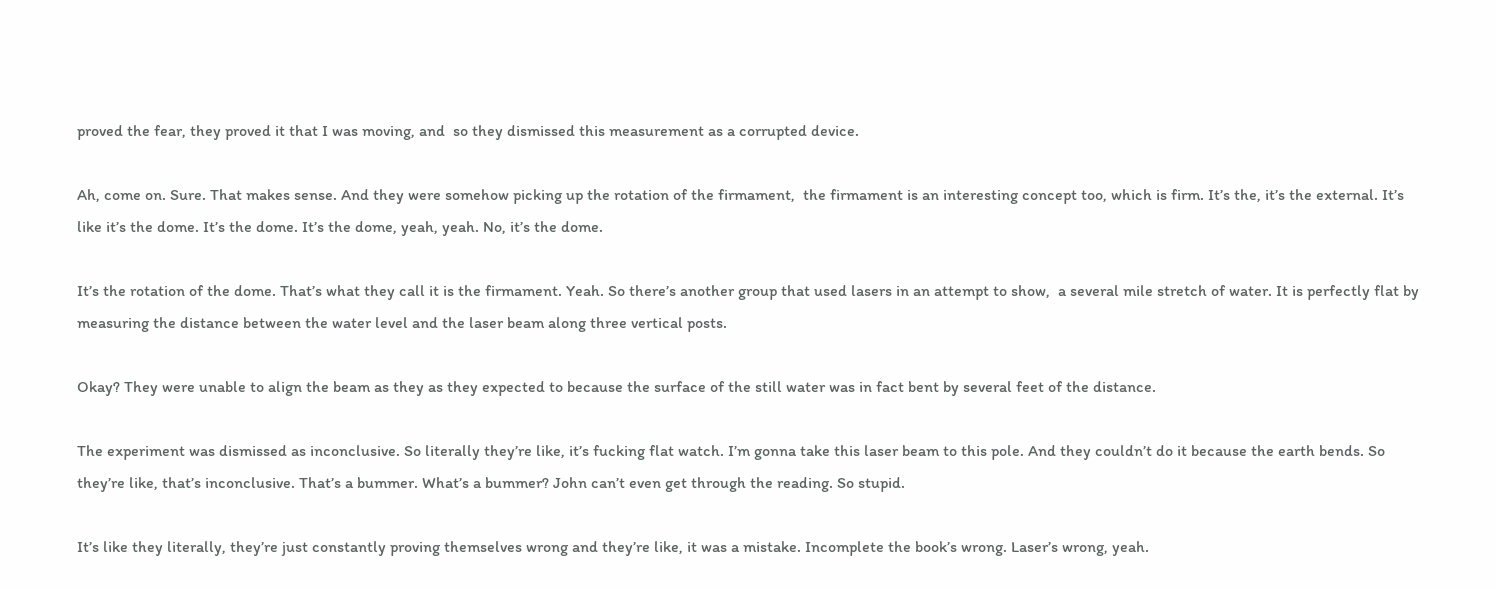proved the fear, they proved it that I was moving, and  so they dismissed this measurement as a corrupted device.

Ah, come on. Sure. That makes sense. And they were somehow picking up the rotation of the firmament,  the firmament is an interesting concept too, which is firm. It’s the, it’s the external. It’s like it’s the dome. It’s the dome. It’s the dome, yeah, yeah. No, it’s the dome.

It’s the rotation of the dome. That’s what they call it is the firmament. Yeah. So there’s another group that used lasers in an attempt to show,  a several mile stretch of water. It is perfectly flat by measuring the distance between the water level and the laser beam along three vertical posts.

Okay? They were unable to align the beam as they as they expected to because the surface of the still water was in fact bent by several feet of the distance.

The experiment was dismissed as inconclusive. So literally they’re like, it’s fucking flat watch. I’m gonna take this laser beam to this pole. And they couldn’t do it because the earth bends. So they’re like, that’s inconclusive. That’s a bummer. What’s a bummer? John can’t even get through the reading. So stupid.

It’s like they literally, they’re just constantly proving themselves wrong and they’re like, it was a mistake. Incomplete the book’s wrong. Laser’s wrong, yeah.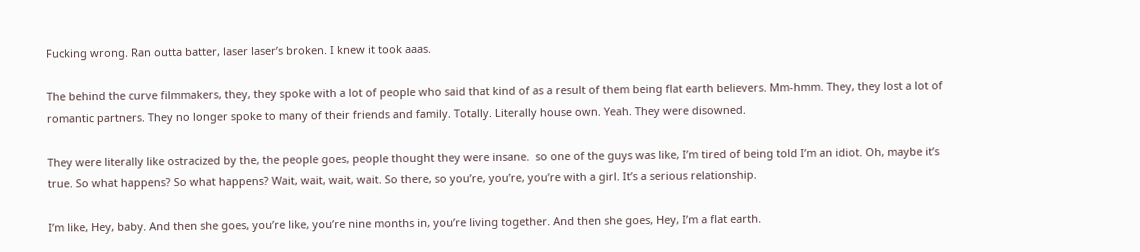Fucking wrong. Ran outta batter, laser laser’s broken. I knew it took aaas.

The behind the curve filmmakers, they, they spoke with a lot of people who said that kind of as a result of them being flat earth believers. Mm-hmm. They, they lost a lot of romantic partners. They no longer spoke to many of their friends and family. Totally. Literally house own. Yeah. They were disowned.

They were literally like ostracized by the, the people goes, people thought they were insane.  so one of the guys was like, I’m tired of being told I’m an idiot. Oh, maybe it’s true. So what happens? So what happens? Wait, wait, wait, wait. So there, so you’re, you’re, you’re with a girl. It’s a serious relationship.

I’m like, Hey, baby. And then she goes, you’re like, you’re nine months in, you’re living together. And then she goes, Hey, I’m a flat earth.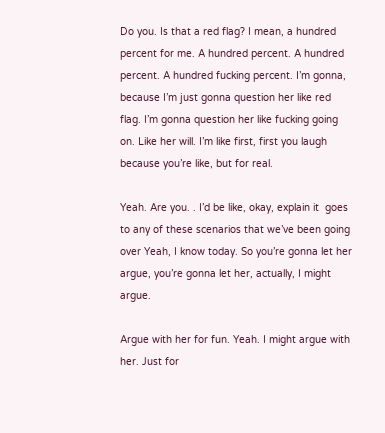Do you. Is that a red flag? I mean, a hundred percent for me. A hundred percent. A hundred percent. A hundred fucking percent. I’m gonna, because I’m just gonna question her like red flag. I’m gonna question her like fucking going on. Like her will. I’m like first, first you laugh because you’re like, but for real.

Yeah. Are you. . I’d be like, okay, explain it  goes to any of these scenarios that we’ve been going over Yeah, I know today. So you’re gonna let her argue, you’re gonna let her, actually, I might argue.

Argue with her for fun. Yeah. I might argue with her. Just for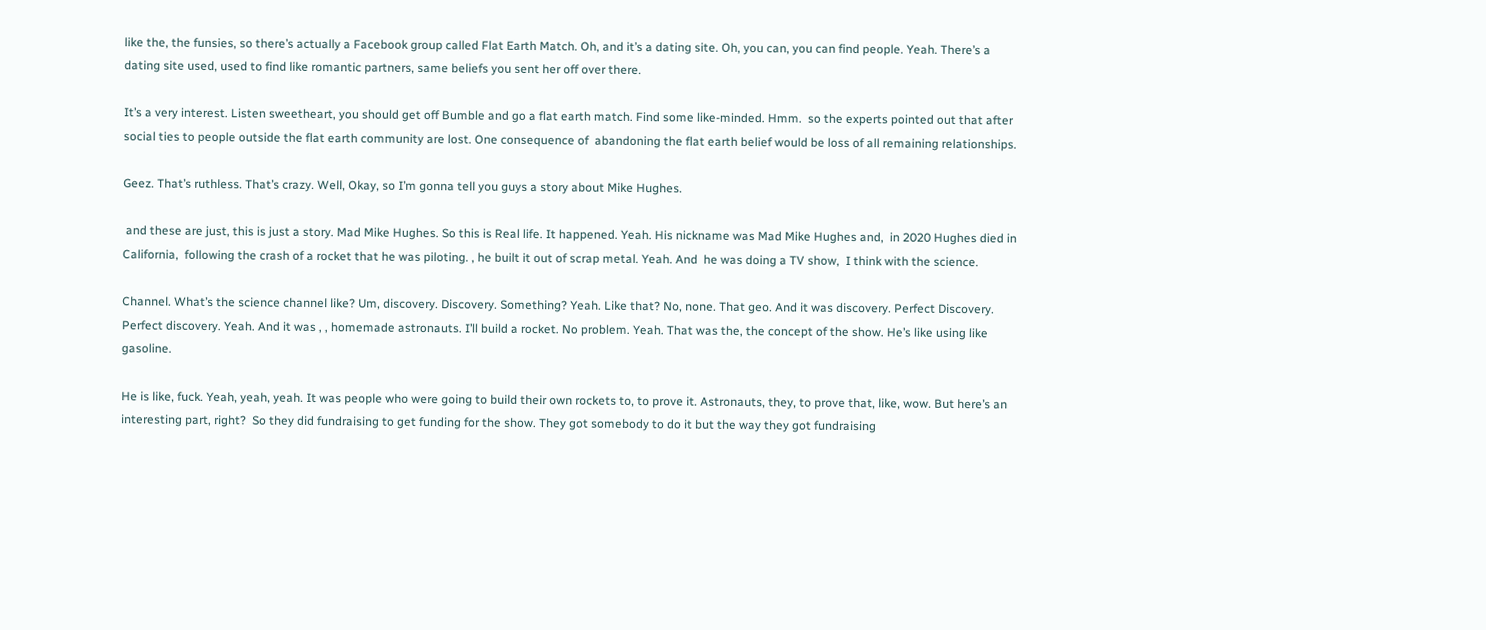like the, the funsies, so there’s actually a Facebook group called Flat Earth Match. Oh, and it’s a dating site. Oh, you can, you can find people. Yeah. There’s a dating site used, used to find like romantic partners, same beliefs you sent her off over there.

It’s a very interest. Listen sweetheart, you should get off Bumble and go a flat earth match. Find some like-minded. Hmm.  so the experts pointed out that after social ties to people outside the flat earth community are lost. One consequence of  abandoning the flat earth belief would be loss of all remaining relationships.

Geez. That’s ruthless. That’s crazy. Well, Okay, so I’m gonna tell you guys a story about Mike Hughes.

 and these are just, this is just a story. Mad Mike Hughes. So this is Real life. It happened. Yeah. His nickname was Mad Mike Hughes and,  in 2020 Hughes died in California,  following the crash of a rocket that he was piloting. , he built it out of scrap metal. Yeah. And  he was doing a TV show,  I think with the science.

Channel. What’s the science channel like? Um, discovery. Discovery. Something? Yeah. Like that? No, none. That geo. And it was discovery. Perfect Discovery. Perfect discovery. Yeah. And it was , , homemade astronauts. I’ll build a rocket. No problem. Yeah. That was the, the concept of the show. He’s like using like gasoline.

He is like, fuck. Yeah, yeah, yeah. It was people who were going to build their own rockets to, to prove it. Astronauts, they, to prove that, like, wow. But here’s an interesting part, right?  So they did fundraising to get funding for the show. They got somebody to do it but the way they got fundraising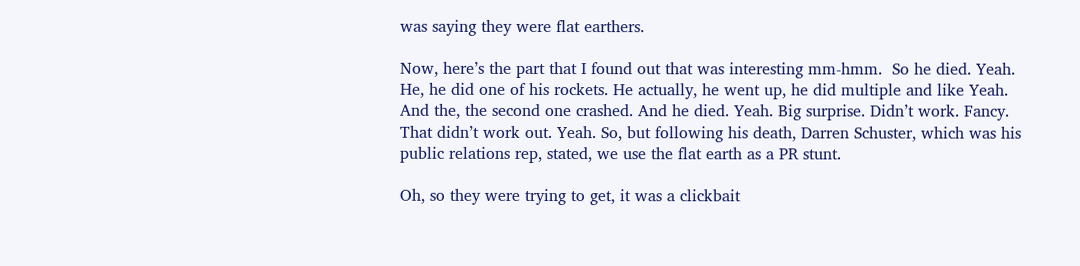was saying they were flat earthers.

Now, here’s the part that I found out that was interesting mm-hmm.  So he died. Yeah. He, he did one of his rockets. He actually, he went up, he did multiple and like Yeah. And the, the second one crashed. And he died. Yeah. Big surprise. Didn’t work. Fancy. That didn’t work out. Yeah. So, but following his death, Darren Schuster, which was his public relations rep, stated, we use the flat earth as a PR stunt.

Oh, so they were trying to get, it was a clickbait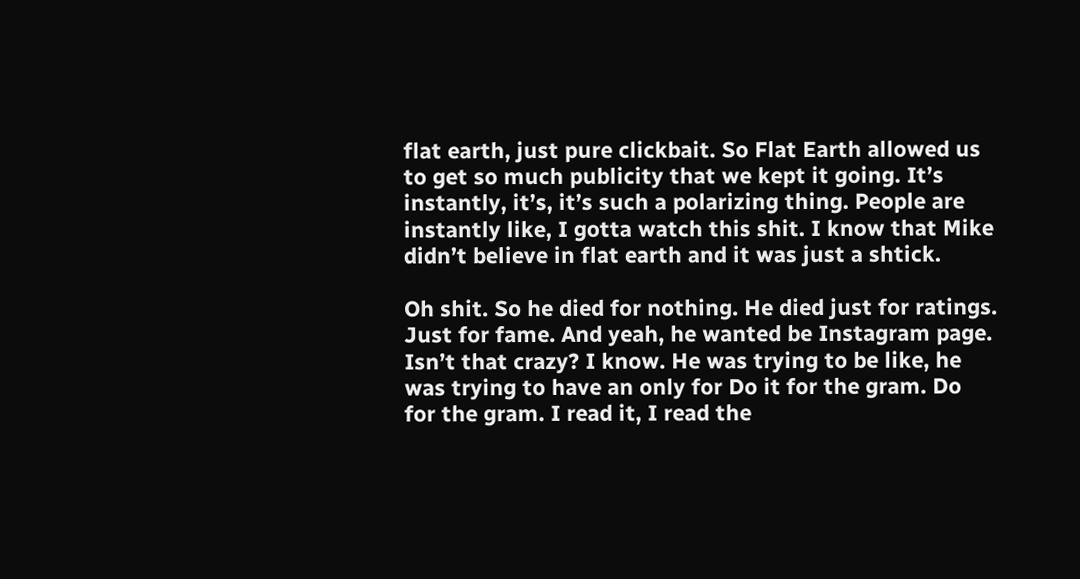flat earth, just pure clickbait. So Flat Earth allowed us to get so much publicity that we kept it going. It’s instantly, it’s, it’s such a polarizing thing. People are instantly like, I gotta watch this shit. I know that Mike didn’t believe in flat earth and it was just a shtick.

Oh shit. So he died for nothing. He died just for ratings. Just for fame. And yeah, he wanted be Instagram page. Isn’t that crazy? I know. He was trying to be like, he was trying to have an only for Do it for the gram. Do for the gram. I read it, I read the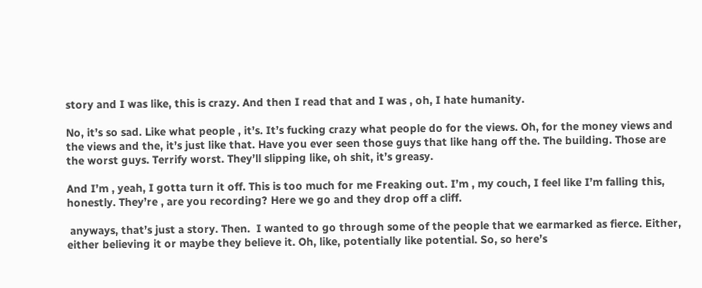story and I was like, this is crazy. And then I read that and I was , oh, I hate humanity.

No, it’s so sad. Like what people , it’s. It’s fucking crazy what people do for the views. Oh, for the money views and the views and the, it’s just like that. Have you ever seen those guys that like hang off the. The building. Those are the worst guys. Terrify worst. They’ll slipping like, oh shit, it’s greasy.

And I’m , yeah, I gotta turn it off. This is too much for me Freaking out. I’m , my couch, I feel like I’m falling this, honestly. They’re , are you recording? Here we go and they drop off a cliff.

 anyways, that’s just a story. Then.  I wanted to go through some of the people that we earmarked as fierce. Either, either believing it or maybe they believe it. Oh, like, potentially like potential. So, so here’s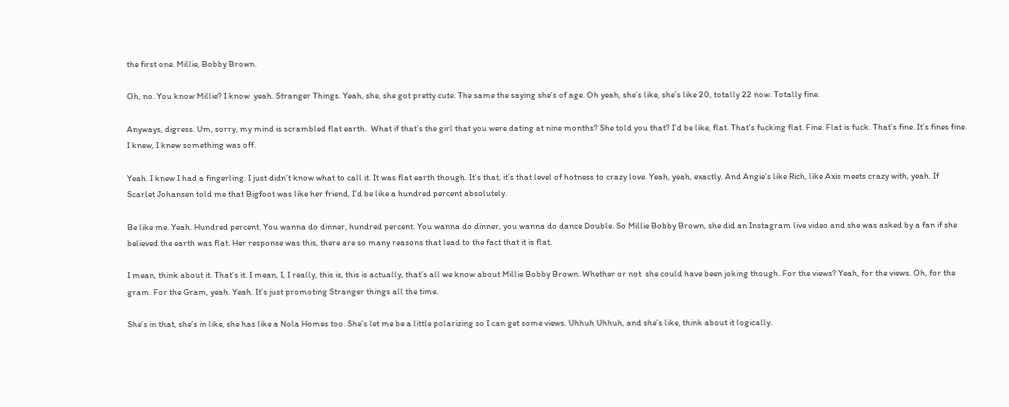the first one. Millie, Bobby Brown.

Oh, no. You know Millie? I know  yeah. Stranger Things. Yeah, she, she got pretty cute. The same the saying she’s of age. Oh yeah, she’s like, she’s like 20, totally 22 now. Totally fine.

Anyways, digress. Um, sorry, my mind is scrambled flat earth.  What if that’s the girl that you were dating at nine months? She told you that? I’d be like, flat. That’s fucking flat. Fine. Flat is fuck. That’s fine. It’s fines fine. I knew, I knew something was off.

Yeah. I knew I had a fingerling. I just didn’t know what to call it. It was flat earth though. It’s that, it’s that level of hotness to crazy love. Yeah, yeah, exactly. And Angie’s like Rich, like Axis meets crazy with, yeah. If Scarlet Johansen told me that Bigfoot was like her friend, I’d be like a hundred percent absolutely.

Be like me. Yeah. Hundred percent. You wanna do dinner, hundred percent. You wanna do dinner, you wanna do dance Double. So Millie Bobby Brown, she did an Instagram live video and she was asked by a fan if she believed the earth was flat. Her response was this, there are so many reasons that lead to the fact that it is flat.

I mean, think about it. That’s it. I mean, I, I really, this is, this is actually, that’s all we know about Millie Bobby Brown. Whether or not  she could have been joking though. For the views? Yeah, for the views. Oh, for the gram. For the Gram, yeah. Yeah. It’s just promoting Stranger things all the time.

She’s in that, she’s in like, she has like a Nola Homes too. She’s let me be a little polarizing so I can get some views. Uhhuh Uhhuh, and she’s like, think about it logically.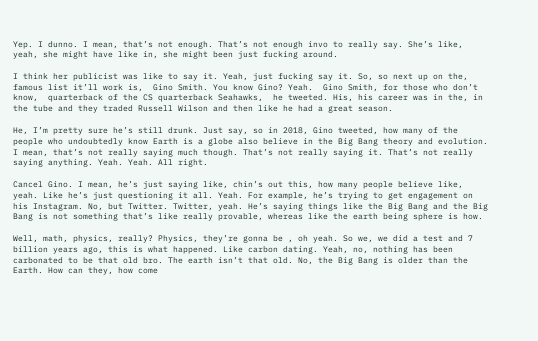Yep. I dunno. I mean, that’s not enough. That’s not enough invo to really say. She’s like, yeah, she might have like in, she might been just fucking around.

I think her publicist was like to say it. Yeah, just fucking say it. So, so next up on the,  famous list it’ll work is,  Gino Smith. You know Gino? Yeah.  Gino Smith, for those who don’t know,  quarterback of the CS quarterback Seahawks,  he tweeted. His, his career was in the, in the tube and they traded Russell Wilson and then like he had a great season.

He, I’m pretty sure he’s still drunk. Just say, so in 2018, Gino tweeted, how many of the people who undoubtedly know Earth is a globe also believe in the Big Bang theory and evolution. I mean, that’s not really saying much though. That’s not really saying it. That’s not really saying anything. Yeah. Yeah. All right.

Cancel Gino. I mean, he’s just saying like, chin’s out this, how many people believe like, yeah. Like he’s just questioning it all. Yeah. For example, he’s trying to get engagement on his Instagram. No, but Twitter. Twitter, yeah. He’s saying things like the Big Bang and the Big Bang is not something that’s like really provable, whereas like the earth being sphere is how.

Well, math, physics, really? Physics, they’re gonna be , oh yeah. So we, we did a test and 7 billion years ago, this is what happened. Like carbon dating. Yeah, no, nothing has been carbonated to be that old bro. The earth isn’t that old. No, the Big Bang is older than the Earth. How can they, how come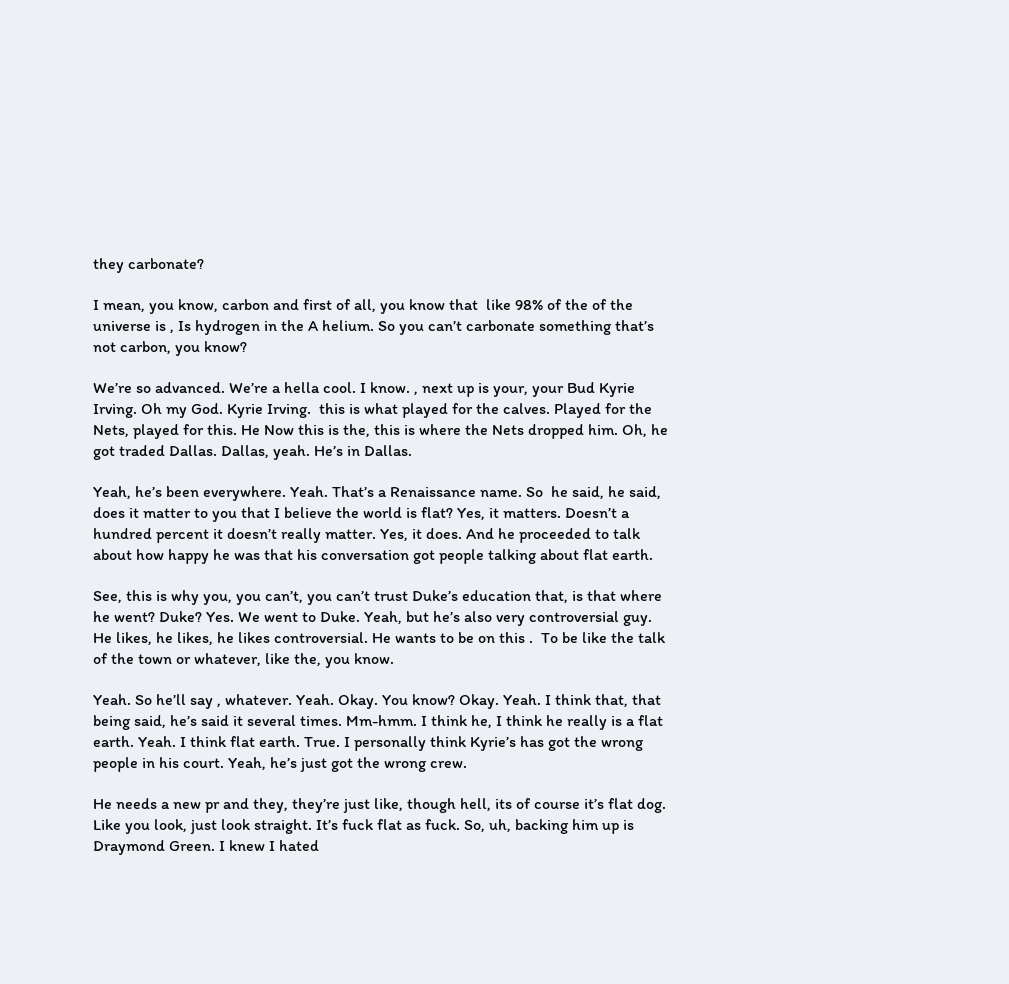they carbonate?

I mean, you know, carbon and first of all, you know that  like 98% of the of the universe is , Is hydrogen in the A helium. So you can’t carbonate something that’s not carbon, you know?

We’re so advanced. We’re a hella cool. I know. , next up is your, your Bud Kyrie Irving. Oh my God. Kyrie Irving.  this is what played for the calves. Played for the Nets, played for this. He Now this is the, this is where the Nets dropped him. Oh, he got traded Dallas. Dallas, yeah. He’s in Dallas.

Yeah, he’s been everywhere. Yeah. That’s a Renaissance name. So  he said, he said, does it matter to you that I believe the world is flat? Yes, it matters. Doesn’t a hundred percent it doesn’t really matter. Yes, it does. And he proceeded to talk about how happy he was that his conversation got people talking about flat earth.

See, this is why you, you can’t, you can’t trust Duke’s education that, is that where he went? Duke? Yes. We went to Duke. Yeah, but he’s also very controversial guy. He likes, he likes, he likes controversial. He wants to be on this .  To be like the talk of the town or whatever, like the, you know.

Yeah. So he’ll say , whatever. Yeah. Okay. You know? Okay. Yeah. I think that, that being said, he’s said it several times. Mm-hmm. I think he, I think he really is a flat earth. Yeah. I think flat earth. True. I personally think Kyrie’s has got the wrong people in his court. Yeah, he’s just got the wrong crew.

He needs a new pr and they, they’re just like, though hell, its of course it’s flat dog. Like you look, just look straight. It’s fuck flat as fuck. So, uh, backing him up is Draymond Green. I knew I hated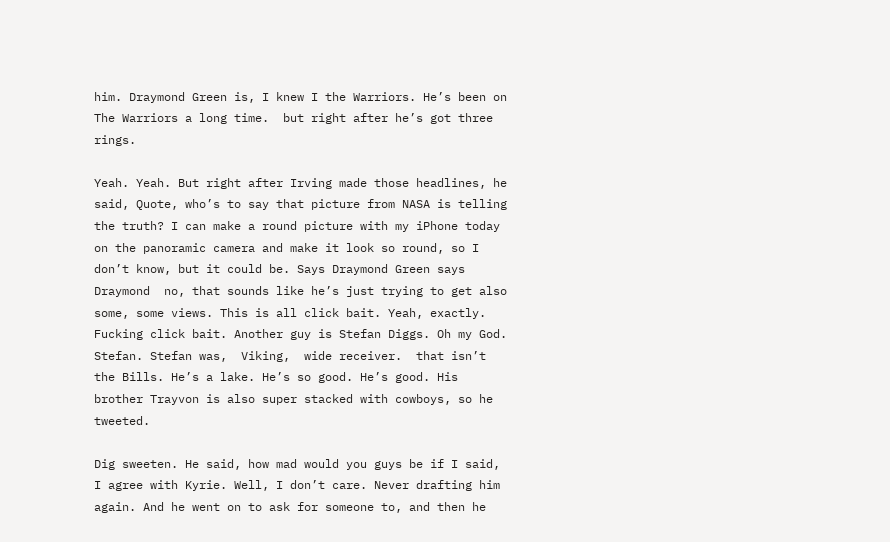him. Draymond Green is, I knew I the Warriors. He’s been on The Warriors a long time.  but right after he’s got three rings.

Yeah. Yeah. But right after Irving made those headlines, he said, Quote, who’s to say that picture from NASA is telling the truth? I can make a round picture with my iPhone today on the panoramic camera and make it look so round, so I don’t know, but it could be. Says Draymond Green says Draymond  no, that sounds like he’s just trying to get also some, some views. This is all click bait. Yeah, exactly. Fucking click bait. Another guy is Stefan Diggs. Oh my God. Stefan. Stefan was,  Viking,  wide receiver.  that isn’t the Bills. He’s a lake. He’s so good. He’s good. His brother Trayvon is also super stacked with cowboys, so he tweeted.

Dig sweeten. He said, how mad would you guys be if I said, I agree with Kyrie. Well, I don’t care. Never drafting him again. And he went on to ask for someone to, and then he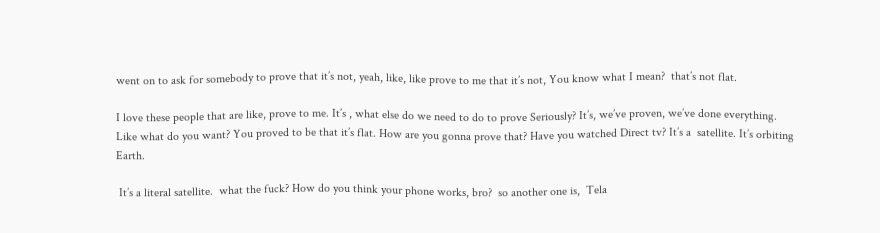went on to ask for somebody to prove that it’s not, yeah, like, like prove to me that it’s not, You know what I mean?  that’s not flat.

I love these people that are like, prove to me. It’s , what else do we need to do to prove Seriously? It’s, we’ve proven, we’ve done everything. Like what do you want? You proved to be that it’s flat. How are you gonna prove that? Have you watched Direct tv? It’s a  satellite. It’s orbiting Earth.

 It’s a literal satellite.  what the fuck? How do you think your phone works, bro?  so another one is,  Tela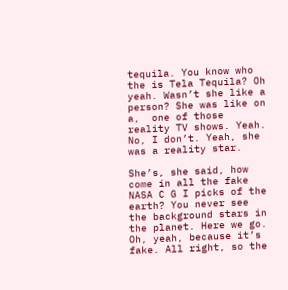tequila. You know who the is Tela Tequila? Oh yeah. Wasn’t she like a person? She was like on a,  one of those reality TV shows. Yeah. No, I don’t. Yeah, she was a reality star.

She’s, she said, how come in all the fake NASA C G I picks of the earth? You never see the background stars in the planet. Here we go. Oh, yeah, because it’s fake. All right, so the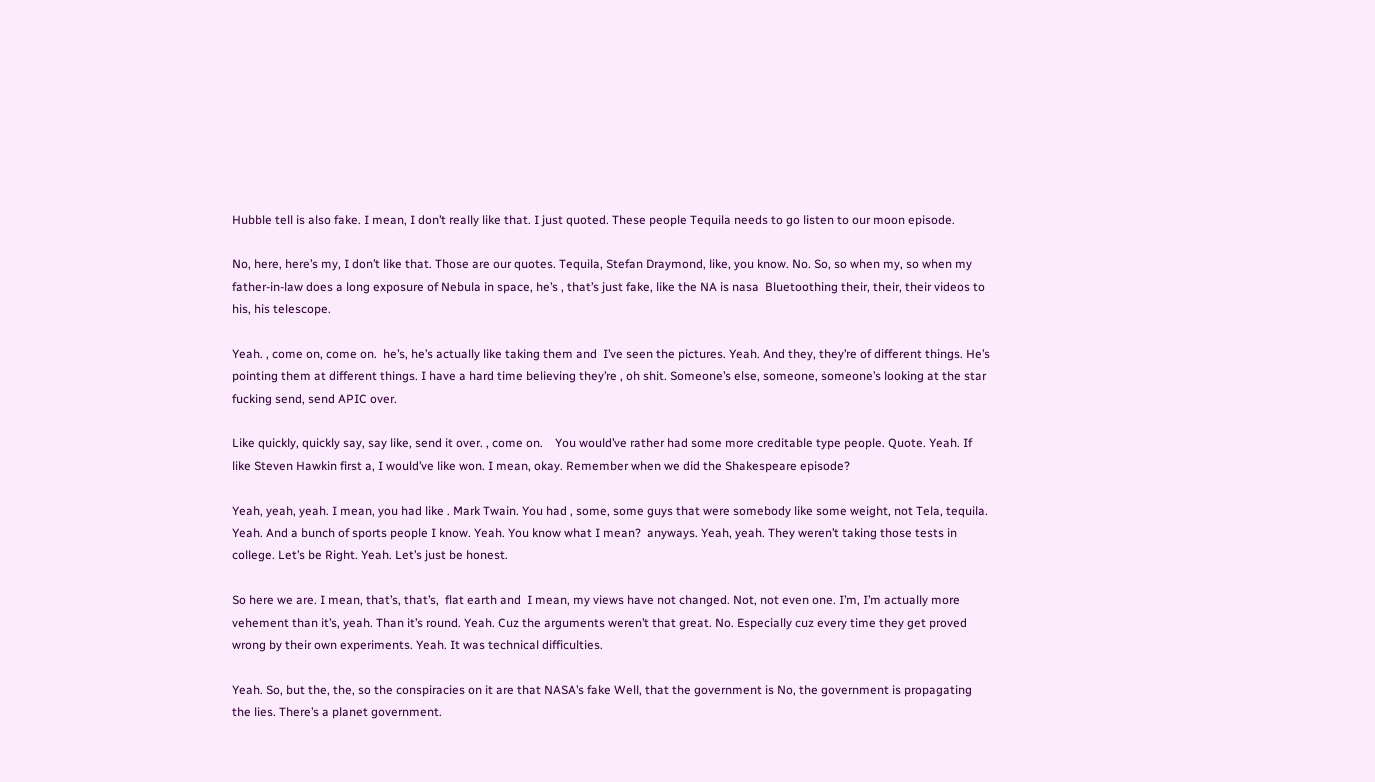Hubble tell is also fake. I mean, I don’t really like that. I just quoted. These people Tequila needs to go listen to our moon episode.

No, here, here’s my, I don’t like that. Those are our quotes. Tequila, Stefan Draymond, like, you know. No. So, so when my, so when my father-in-law does a long exposure of Nebula in space, he’s , that’s just fake, like the NA is nasa  Bluetoothing their, their, their videos to his, his telescope.

Yeah. , come on, come on.  he’s, he’s actually like taking them and  I’ve seen the pictures. Yeah. And they, they’re of different things. He’s pointing them at different things. I have a hard time believing they’re , oh shit. Someone’s else, someone, someone’s looking at the star fucking send, send APIC over.

Like quickly, quickly say, say like, send it over. , come on.    You would’ve rather had some more creditable type people. Quote. Yeah. If like Steven Hawkin first a, I would’ve like won. I mean, okay. Remember when we did the Shakespeare episode?

Yeah, yeah, yeah. I mean, you had like . Mark Twain. You had , some, some guys that were somebody like some weight, not Tela, tequila. Yeah. And a bunch of sports people I know. Yeah. You know what I mean?  anyways. Yeah, yeah. They weren’t taking those tests in college. Let’s be Right. Yeah. Let’s just be honest.

So here we are. I mean, that’s, that’s,  flat earth and  I mean, my views have not changed. Not, not even one. I’m, I’m actually more vehement than it’s, yeah. Than it’s round. Yeah. Cuz the arguments weren’t that great. No. Especially cuz every time they get proved wrong by their own experiments. Yeah. It was technical difficulties.

Yeah. So, but the, the, so the conspiracies on it are that NASA’s fake Well, that the government is No, the government is propagating the lies. There’s a planet government.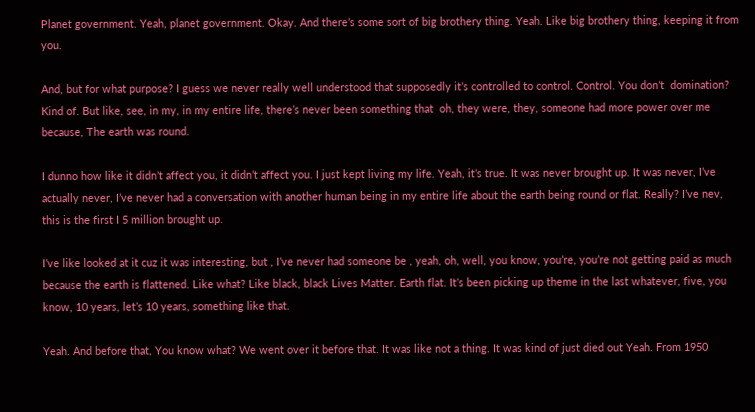Planet government. Yeah, planet government. Okay. And there’s some sort of big brothery thing. Yeah. Like big brothery thing, keeping it from you.

And, but for what purpose? I guess we never really well understood that supposedly it’s controlled to control. Control. You don’t  domination? Kind of. But like, see, in my, in my entire life, there’s never been something that  oh, they were, they, someone had more power over me because, The earth was round.

I dunno how like it didn’t affect you, it didn’t affect you. I just kept living my life. Yeah, it’s true. It was never brought up. It was never, I’ve actually never, I’ve never had a conversation with another human being in my entire life about the earth being round or flat. Really? I’ve nev, this is the first I 5 million brought up.

I’ve like looked at it cuz it was interesting, but , I’ve never had someone be , yeah, oh, well, you know, you’re, you’re not getting paid as much because the earth is flattened. Like what? Like black, black Lives Matter. Earth flat. It’s been picking up theme in the last whatever, five, you know, 10 years, let’s 10 years, something like that.

Yeah. And before that, You know what? We went over it before that. It was like not a thing. It was kind of just died out Yeah. From 1950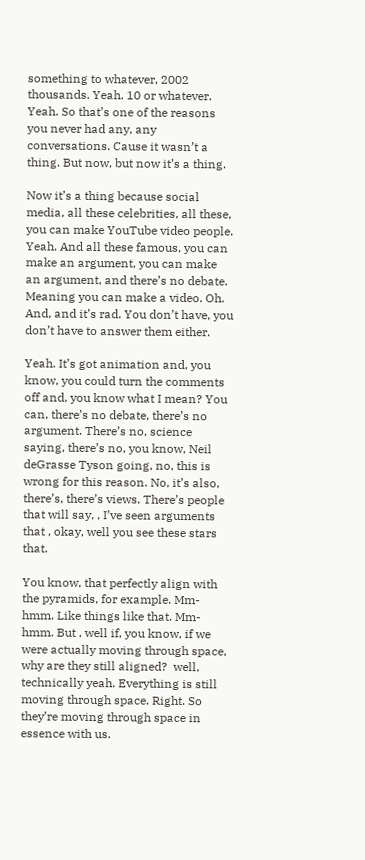something to whatever, 2002 thousands. Yeah. 10 or whatever. Yeah. So that’s one of the reasons you never had any, any conversations. Cause it wasn’t a thing. But now, but now it’s a thing.

Now it’s a thing because social media, all these celebrities, all these, you can make YouTube video people. Yeah. And all these famous, you can make an argument, you can make an argument, and there’s no debate. Meaning you can make a video. Oh. And, and it’s rad. You don’t have, you don’t have to answer them either.

Yeah. It’s got animation and, you know, you could turn the comments off and, you know what I mean? You can, there’s no debate, there’s no argument. There’s no, science saying, there’s no, you know, Neil deGrasse Tyson going, no, this is wrong for this reason. No, it’s also, there’s, there’s views. There’s people that will say, , I’ve seen arguments that , okay, well you see these stars that.

You know, that perfectly align with the pyramids, for example. Mm-hmm. Like things like that. Mm-hmm. But , well if, you know, if we were actually moving through space, why are they still aligned?  well, technically yeah. Everything is still moving through space. Right. So they’re moving through space in essence with us.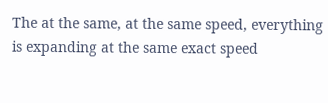The at the same, at the same speed, everything is expanding at the same exact speed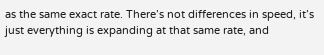as the same exact rate. There’s not differences in speed, it’s just everything is expanding at that same rate, and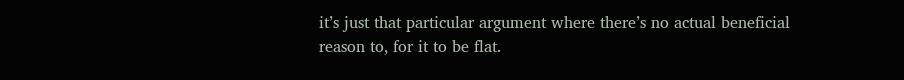it’s just that particular argument where there’s no actual beneficial reason to, for it to be flat.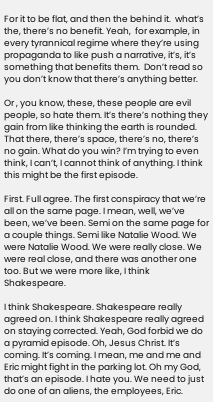For it to be flat, and then the behind it.  what’s the, there’s no benefit. Yeah,  for example, in every tyrannical regime where they’re using propaganda to like push a narrative, it’s, it’s something that benefits them.  Don’t read so you don’t know that there’s anything better.

Or , you know, these, these people are evil people, so hate them. It’s there’s nothing they gain from like thinking the earth is rounded. That there, there’s space, there’s no, there’s no gain. What do you win? I’m trying to even think, I can’t, I cannot think of anything. I think this might be the first episode.

First. Full agree. The first conspiracy that we’re all on the same page. I mean, well, we’ve been, we’ve been. Semi on the same page for a couple things. Semi like Natalie Wood. We were Natalie Wood. We were really close. We were real close, and there was another one too. But we were more like, I think Shakespeare.

I think Shakespeare. Shakespeare really agreed on. I think Shakespeare really agreed on staying corrected. Yeah, God forbid we do a pyramid episode. Oh, Jesus Christ. It’s coming. It’s coming. I mean, me and me and Eric might fight in the parking lot. Oh my God, that’s an episode. I hate you. We need to just do one of an aliens, the employees, Eric.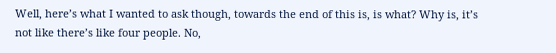Well, here’s what I wanted to ask though, towards the end of this is, is what? Why is, it’s not like there’s like four people. No,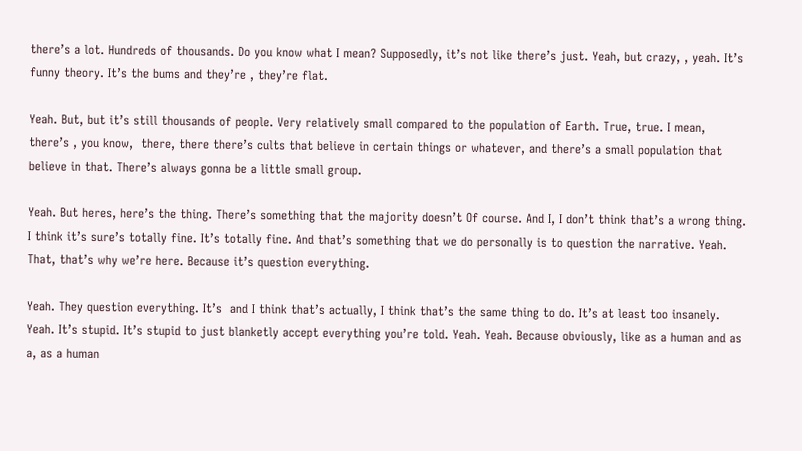there’s a lot. Hundreds of thousands. Do you know what I mean? Supposedly, it’s not like there’s just. Yeah, but crazy, , yeah. It’s funny theory. It’s the bums and they’re , they’re flat.

Yeah. But, but it’s still thousands of people. Very relatively small compared to the population of Earth. True, true. I mean, there’s , you know,  there, there there’s cults that believe in certain things or whatever, and there’s a small population that believe in that. There’s always gonna be a little small group.

Yeah. But heres, here’s the thing. There’s something that the majority doesn’t Of course. And I, I don’t think that’s a wrong thing. I think it’s sure’s totally fine. It’s totally fine. And that’s something that we do personally is to question the narrative. Yeah. That, that’s why we’re here. Because it’s question everything.

Yeah. They question everything. It’s  and I think that’s actually, I think that’s the same thing to do. It’s at least too insanely. Yeah. It’s stupid. It’s stupid to just blanketly accept everything you’re told. Yeah. Yeah. Because obviously, like as a human and as a, as a human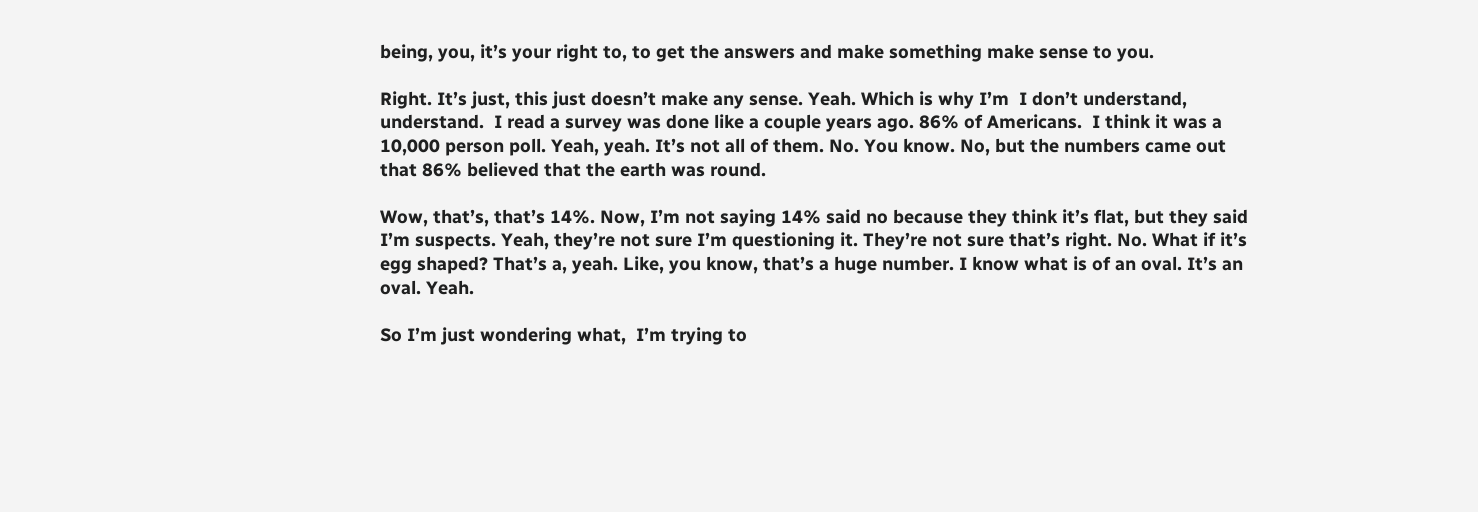being, you, it’s your right to, to get the answers and make something make sense to you.

Right. It’s just, this just doesn’t make any sense. Yeah. Which is why I’m  I don’t understand, understand.  I read a survey was done like a couple years ago. 86% of Americans.  I think it was a 10,000 person poll. Yeah, yeah. It’s not all of them. No. You know. No, but the numbers came out that 86% believed that the earth was round.

Wow, that’s, that’s 14%. Now, I’m not saying 14% said no because they think it’s flat, but they said I’m suspects. Yeah, they’re not sure I’m questioning it. They’re not sure that’s right. No. What if it’s egg shaped? That’s a, yeah. Like, you know, that’s a huge number. I know what is of an oval. It’s an oval. Yeah.

So I’m just wondering what,  I’m trying to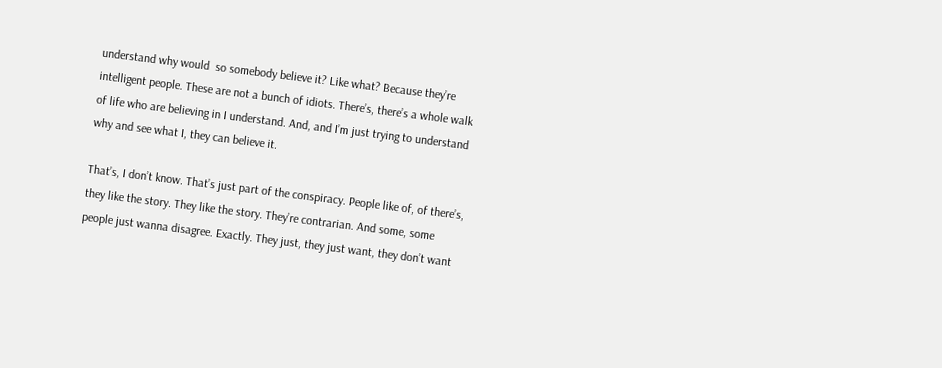understand why would  so somebody believe it? Like what? Because they’re intelligent people. These are not a bunch of idiots. There’s, there’s a whole walk of life who are believing in I understand. And, and I’m just trying to understand why and see what I, they can believe it.

That’s, I don’t know. That’s just part of the conspiracy. People like of, of there’s, they like the story. They like the story. They’re contrarian. And some, some people just wanna disagree. Exactly. They just, they just want, they don’t want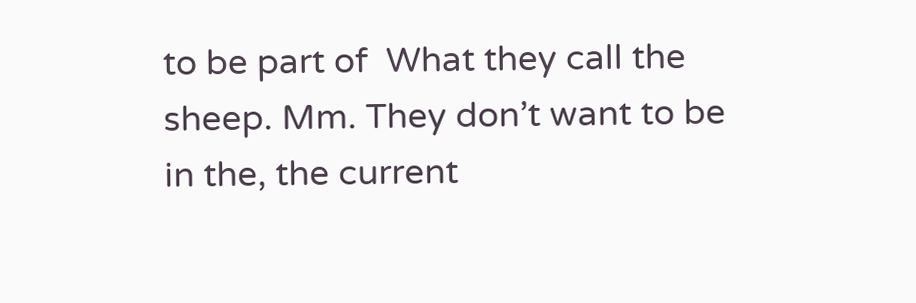to be part of  What they call the sheep. Mm. They don’t want to be in the, the current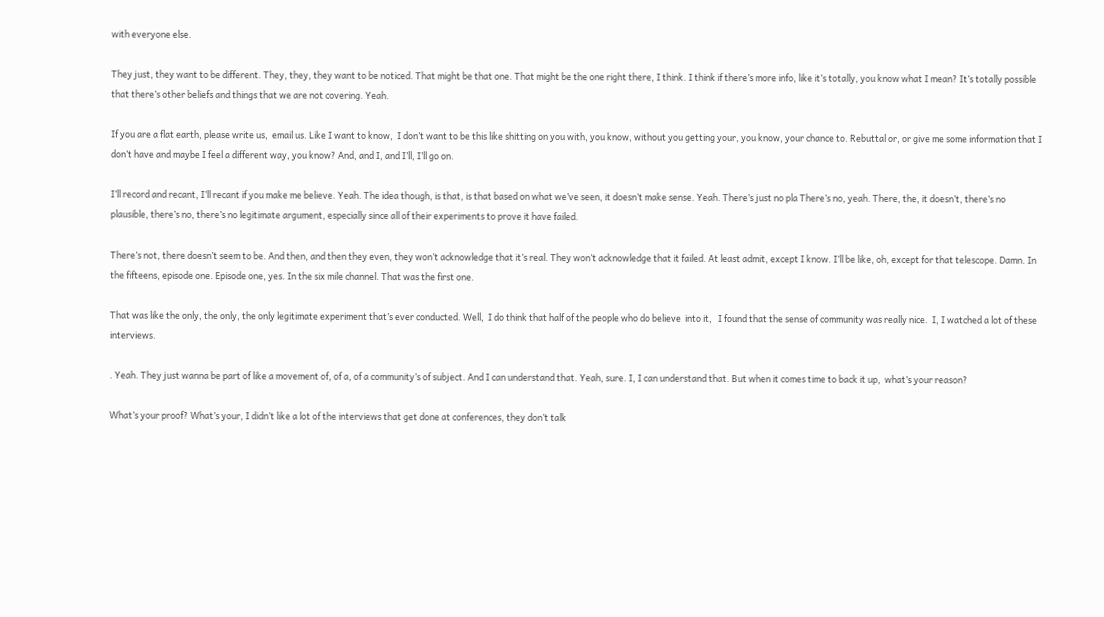with everyone else.

They just, they want to be different. They, they, they want to be noticed. That might be that one. That might be the one right there, I think. I think if there’s more info, like it’s totally, you know what I mean? It’s totally possible that there’s other beliefs and things that we are not covering. Yeah.

If you are a flat earth, please write us,  email us. Like I want to know,  I don’t want to be this like shitting on you with, you know, without you getting your, you know, your chance to. Rebuttal or, or give me some information that I don’t have and maybe I feel a different way, you know? And, and I, and I’ll, I’ll go on.

I’ll record and recant, I’ll recant if you make me believe. Yeah. The idea though, is that, is that based on what we’ve seen, it doesn’t make sense. Yeah. There’s just no pla There’s no, yeah. There, the, it doesn’t, there’s no plausible, there’s no, there’s no legitimate argument, especially since all of their experiments to prove it have failed.

There’s not, there doesn’t seem to be. And then, and then they even, they won’t acknowledge that it’s real. They won’t acknowledge that it failed. At least admit, except I know. I’ll be like, oh, except for that telescope. Damn. In the fifteens, episode one. Episode one, yes. In the six mile channel. That was the first one.

That was like the only, the only, the only legitimate experiment that’s ever conducted. Well,  I do think that half of the people who do believe  into it,   I found that the sense of community was really nice.  I, I watched a lot of these interviews.

. Yeah. They just wanna be part of like a movement of, of a, of a community’s of subject. And I can understand that. Yeah, sure. I, I can understand that. But when it comes time to back it up,  what’s your reason?

What’s your proof? What’s your, I didn’t like a lot of the interviews that get done at conferences, they don’t talk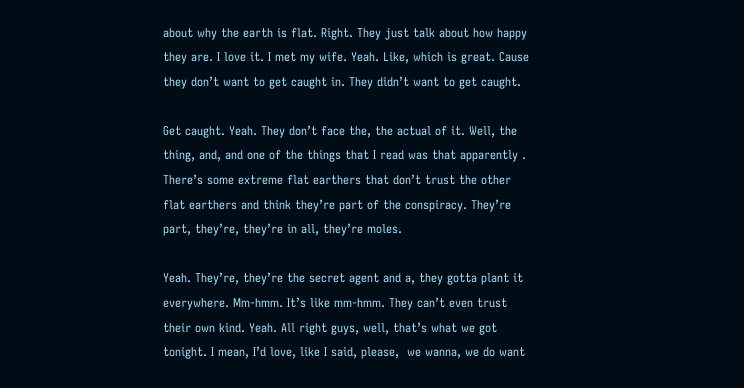about why the earth is flat. Right. They just talk about how happy they are. I love it. I met my wife. Yeah. Like, which is great. Cause they don’t want to get caught in. They didn’t want to get caught.

Get caught. Yeah. They don’t face the, the actual of it. Well, the thing, and, and one of the things that I read was that apparently . There’s some extreme flat earthers that don’t trust the other flat earthers and think they’re part of the conspiracy. They’re part, they’re, they’re in all, they’re moles.

Yeah. They’re, they’re the secret agent and a, they gotta plant it everywhere. Mm-hmm. It’s like mm-hmm. They can’t even trust their own kind. Yeah. All right guys, well, that’s what we got tonight. I mean, I’d love, like I said, please,  we wanna, we do want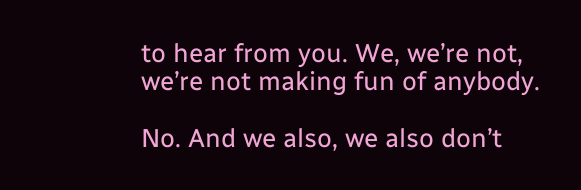to hear from you. We, we’re not, we’re not making fun of anybody.

No. And we also, we also don’t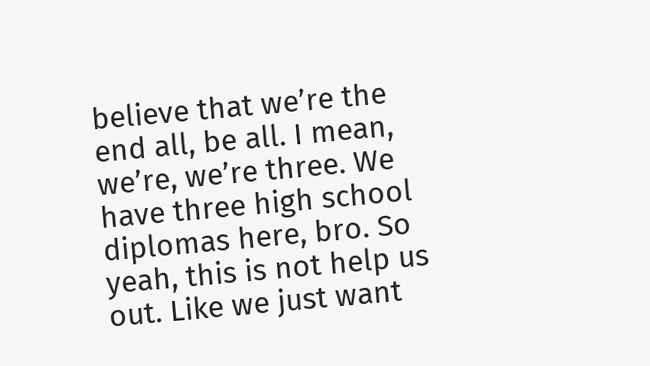believe that we’re the end all, be all. I mean, we’re, we’re three. We have three high school diplomas here, bro. So yeah, this is not help us out. Like we just want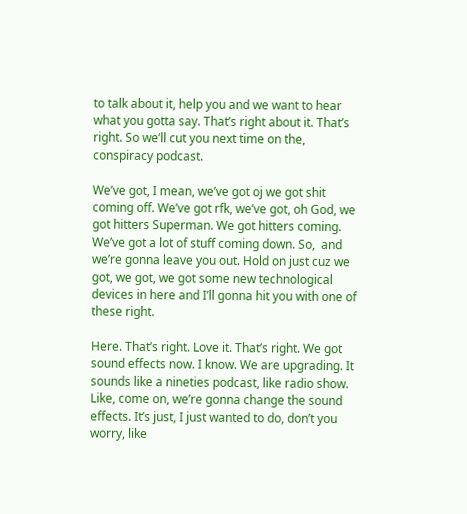to talk about it, help you and we want to hear what you gotta say. That’s right about it. That’s right. So we’ll cut you next time on the,  conspiracy podcast.

We’ve got, I mean, we’ve got oj we got shit coming off. We’ve got rfk, we’ve got, oh God, we got hitters Superman. We got hitters coming. We’ve got a lot of stuff coming down. So,  and we’re gonna leave you out. Hold on just cuz we got, we got, we got some new technological devices in here and I’ll gonna hit you with one of these right.

Here. That’s right. Love it. That’s right. We got sound effects now. I know. We are upgrading. It sounds like a nineties podcast, like radio show. Like, come on, we’re gonna change the sound effects. It’s just, I just wanted to do, don’t you worry, like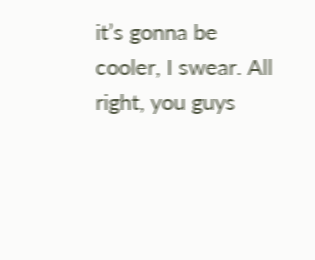it’s gonna be cooler, I swear. All right, you guys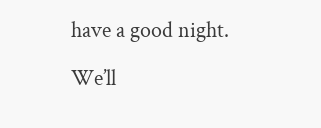have a good night.

We’ll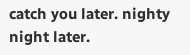catch you later. nighty night later.